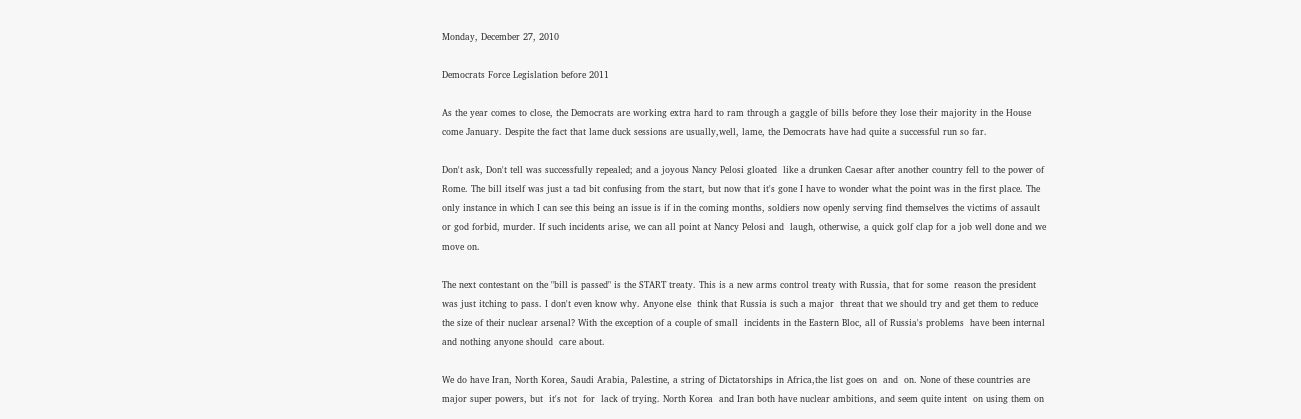Monday, December 27, 2010

Democrats Force Legislation before 2011

As the year comes to close, the Democrats are working extra hard to ram through a gaggle of bills before they lose their majority in the House come January. Despite the fact that lame duck sessions are usually,well, lame, the Democrats have had quite a successful run so far.

Don't ask, Don't tell was successfully repealed; and a joyous Nancy Pelosi gloated  like a drunken Caesar after another country fell to the power of Rome. The bill itself was just a tad bit confusing from the start, but now that it's gone I have to wonder what the point was in the first place. The only instance in which I can see this being an issue is if in the coming months, soldiers now openly serving find themselves the victims of assault or god forbid, murder. If such incidents arise, we can all point at Nancy Pelosi and  laugh, otherwise, a quick golf clap for a job well done and we move on.

The next contestant on the "bill is passed" is the START treaty. This is a new arms control treaty with Russia, that for some  reason the president was just itching to pass. I don't even know why. Anyone else  think that Russia is such a major  threat that we should try and get them to reduce the size of their nuclear arsenal? With the exception of a couple of small  incidents in the Eastern Bloc, all of Russia's problems  have been internal and nothing anyone should  care about.

We do have Iran, North Korea, Saudi Arabia, Palestine, a string of Dictatorships in Africa,the list goes on  and  on. None of these countries are major super powers, but  it's not  for  lack of trying. North Korea  and Iran both have nuclear ambitions, and seem quite intent  on using them on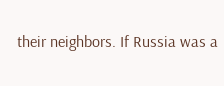their neighbors. If Russia was a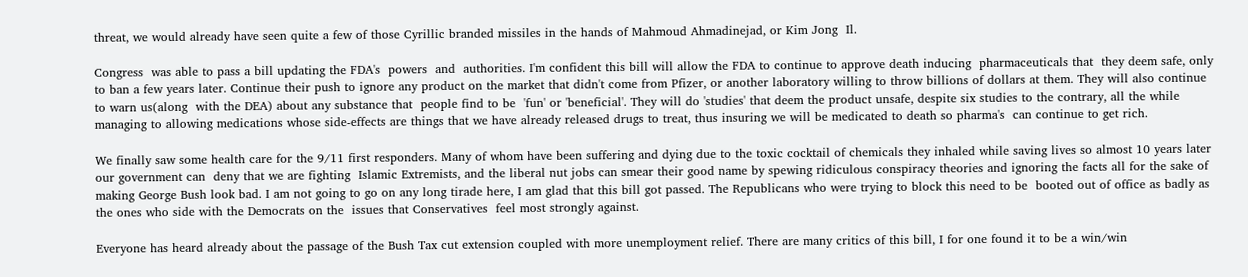threat, we would already have seen quite a few of those Cyrillic branded missiles in the hands of Mahmoud Ahmadinejad, or Kim Jong  Il.

Congress  was able to pass a bill updating the FDA's  powers  and  authorities. I'm confident this bill will allow the FDA to continue to approve death inducing  pharmaceuticals that  they deem safe, only to ban a few years later. Continue their push to ignore any product on the market that didn't come from Pfizer, or another laboratory willing to throw billions of dollars at them. They will also continue to warn us(along  with the DEA) about any substance that  people find to be  'fun' or 'beneficial'. They will do 'studies' that deem the product unsafe, despite six studies to the contrary, all the while managing to allowing medications whose side-effects are things that we have already released drugs to treat, thus insuring we will be medicated to death so pharma's  can continue to get rich.

We finally saw some health care for the 9/11 first responders. Many of whom have been suffering and dying due to the toxic cocktail of chemicals they inhaled while saving lives so almost 10 years later our government can  deny that we are fighting  Islamic Extremists, and the liberal nut jobs can smear their good name by spewing ridiculous conspiracy theories and ignoring the facts all for the sake of making George Bush look bad. I am not going to go on any long tirade here, I am glad that this bill got passed. The Republicans who were trying to block this need to be  booted out of office as badly as the ones who side with the Democrats on the  issues that Conservatives  feel most strongly against.

Everyone has heard already about the passage of the Bush Tax cut extension coupled with more unemployment relief. There are many critics of this bill, I for one found it to be a win/win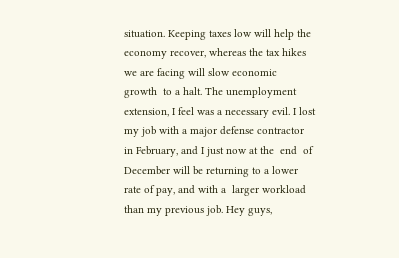situation. Keeping taxes low will help the economy recover, whereas the tax hikes we are facing will slow economic  growth  to a halt. The unemployment extension, I feel was a necessary evil. I lost  my job with a major defense contractor in February, and I just now at the  end  of December will be returning to a lower rate of pay, and with a  larger workload than my previous job. Hey guys,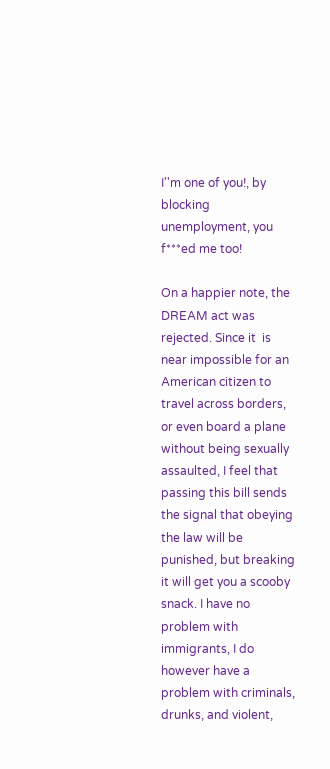I''m one of you!, by blocking unemployment, you f***ed me too!

On a happier note, the DREAM act was rejected. Since it  is near impossible for an American citizen to travel across borders, or even board a plane without being sexually assaulted, I feel that passing this bill sends the signal that obeying the law will be  punished, but breaking it will get you a scooby snack. I have no problem with immigrants, I do however have a problem with criminals, drunks, and violent,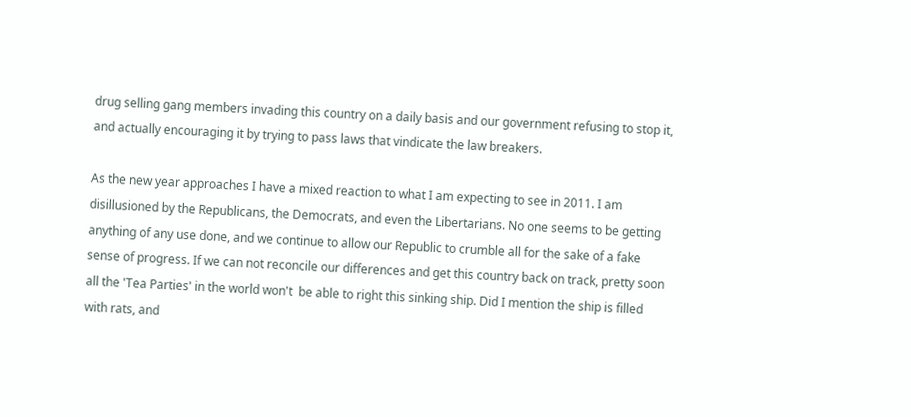drug selling gang members invading this country on a daily basis and our government refusing to stop it, and actually encouraging it by trying to pass laws that vindicate the law breakers.

As the new year approaches I have a mixed reaction to what I am expecting to see in 2011. I am disillusioned by the Republicans, the Democrats, and even the Libertarians. No one seems to be getting anything of any use done, and we continue to allow our Republic to crumble all for the sake of a fake sense of progress. If we can not reconcile our differences and get this country back on track, pretty soon all the 'Tea Parties' in the world won't  be able to right this sinking ship. Did I mention the ship is filled with rats, and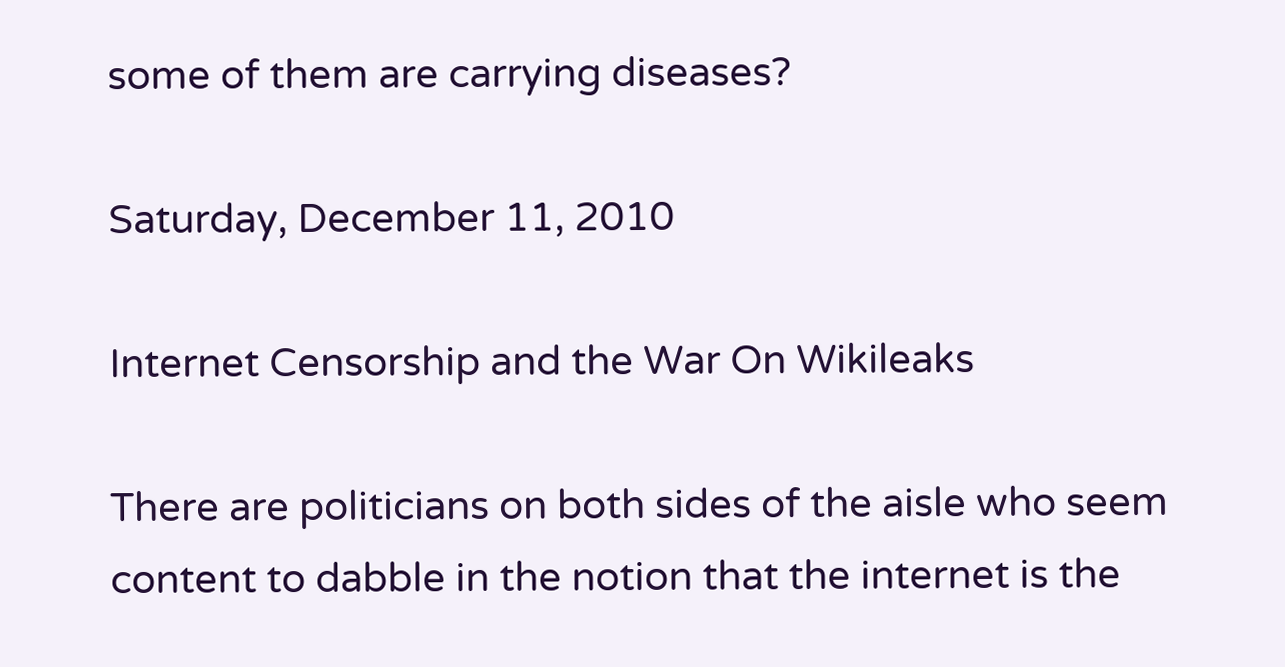some of them are carrying diseases?

Saturday, December 11, 2010

Internet Censorship and the War On Wikileaks

There are politicians on both sides of the aisle who seem content to dabble in the notion that the internet is the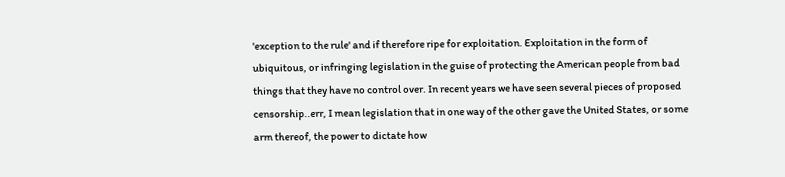'exception to the rule' and if therefore ripe for exploitation. Exploitation in the form of ubiquitous, or infringing legislation in the guise of protecting the American people from bad things that they have no control over. In recent years we have seen several pieces of proposed censorship..err, I mean legislation that in one way of the other gave the United States, or some arm thereof, the power to dictate how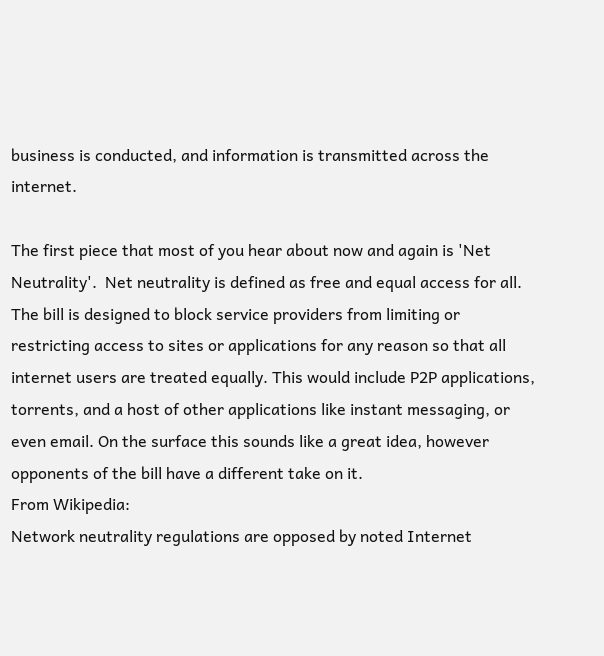business is conducted, and information is transmitted across the internet.

The first piece that most of you hear about now and again is 'Net Neutrality'.  Net neutrality is defined as free and equal access for all. The bill is designed to block service providers from limiting or restricting access to sites or applications for any reason so that all internet users are treated equally. This would include P2P applications, torrents, and a host of other applications like instant messaging, or even email. On the surface this sounds like a great idea, however opponents of the bill have a different take on it.
From Wikipedia:
Network neutrality regulations are opposed by noted Internet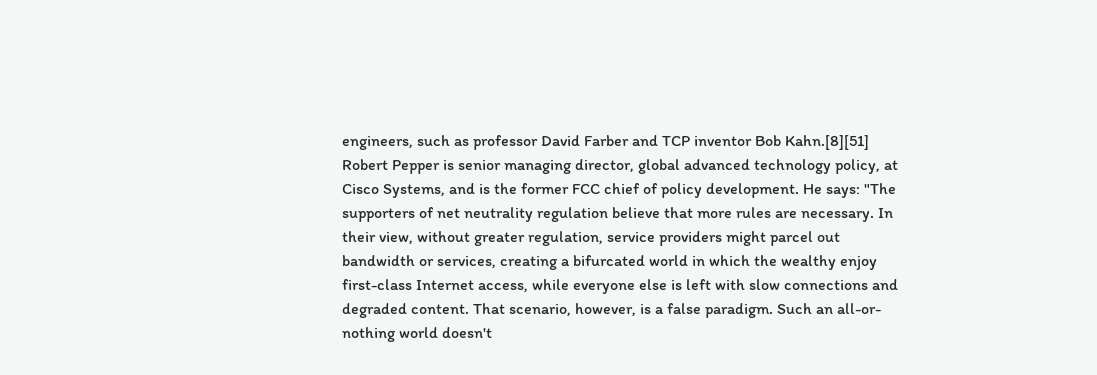engineers, such as professor David Farber and TCP inventor Bob Kahn.[8][51] Robert Pepper is senior managing director, global advanced technology policy, at Cisco Systems, and is the former FCC chief of policy development. He says: "The supporters of net neutrality regulation believe that more rules are necessary. In their view, without greater regulation, service providers might parcel out bandwidth or services, creating a bifurcated world in which the wealthy enjoy first-class Internet access, while everyone else is left with slow connections and degraded content. That scenario, however, is a false paradigm. Such an all-or-nothing world doesn't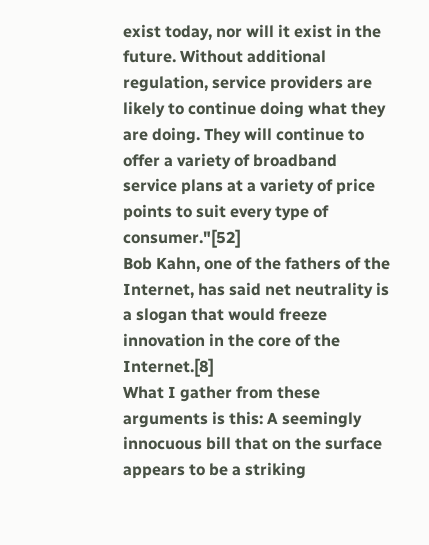exist today, nor will it exist in the future. Without additional regulation, service providers are likely to continue doing what they are doing. They will continue to offer a variety of broadband service plans at a variety of price points to suit every type of consumer."[52]
Bob Kahn, one of the fathers of the Internet, has said net neutrality is a slogan that would freeze innovation in the core of the Internet.[8]
What I gather from these arguments is this: A seemingly innocuous bill that on the surface appears to be a striking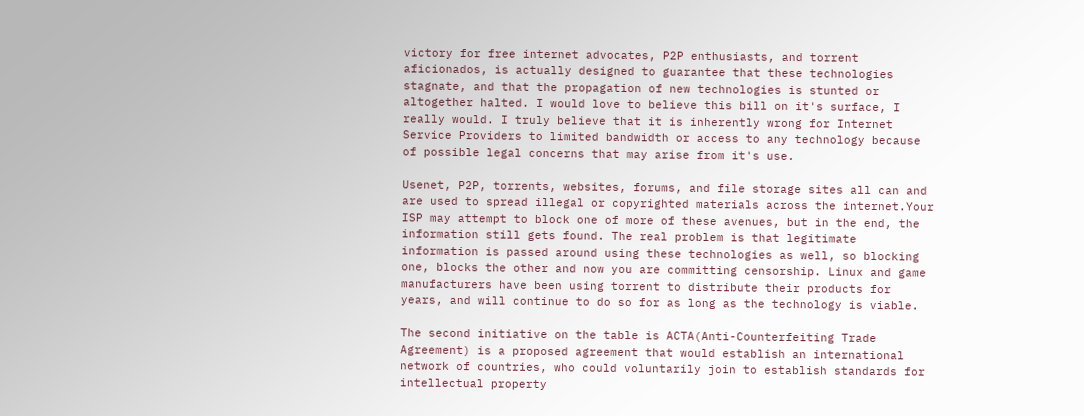victory for free internet advocates, P2P enthusiasts, and torrent aficionados, is actually designed to guarantee that these technologies stagnate, and that the propagation of new technologies is stunted or altogether halted. I would love to believe this bill on it's surface, I really would. I truly believe that it is inherently wrong for Internet Service Providers to limited bandwidth or access to any technology because of possible legal concerns that may arise from it's use.

Usenet, P2P, torrents, websites, forums, and file storage sites all can and are used to spread illegal or copyrighted materials across the internet.Your ISP may attempt to block one of more of these avenues, but in the end, the information still gets found. The real problem is that legitimate information is passed around using these technologies as well, so blocking one, blocks the other and now you are committing censorship. Linux and game manufacturers have been using torrent to distribute their products for years, and will continue to do so for as long as the technology is viable.

The second initiative on the table is ACTA(Anti-Counterfeiting Trade Agreement) is a proposed agreement that would establish an international network of countries, who could voluntarily join to establish standards for intellectual property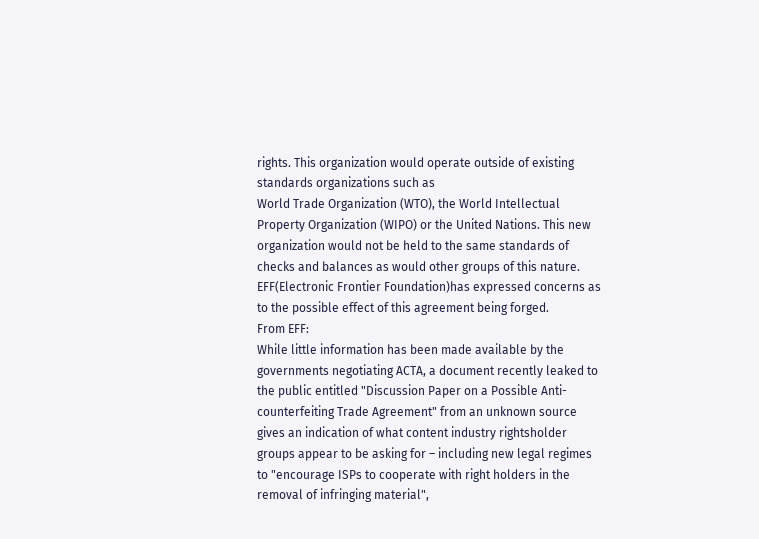rights. This organization would operate outside of existing standards organizations such as
World Trade Organization (WTO), the World Intellectual Property Organization (WIPO) or the United Nations. This new organization would not be held to the same standards of checks and balances as would other groups of this nature. EFF(Electronic Frontier Foundation)has expressed concerns as to the possible effect of this agreement being forged.
From EFF:
While little information has been made available by the governments negotiating ACTA, a document recently leaked to the public entitled "Discussion Paper on a Possible Anti-counterfeiting Trade Agreement" from an unknown source gives an indication of what content industry rightsholder groups appear to be asking for – including new legal regimes to "encourage ISPs to cooperate with right holders in the removal of infringing material",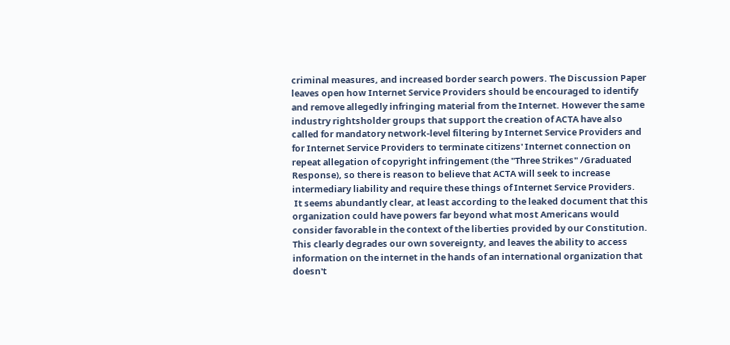criminal measures, and increased border search powers. The Discussion Paper leaves open how Internet Service Providers should be encouraged to identify and remove allegedly infringing material from the Internet. However the same industry rightsholder groups that support the creation of ACTA have also called for mandatory network-level filtering by Internet Service Providers and for Internet Service Providers to terminate citizens' Internet connection on repeat allegation of copyright infringement (the "Three Strikes" /Graduated Response), so there is reason to believe that ACTA will seek to increase intermediary liability and require these things of Internet Service Providers.
 It seems abundantly clear, at least according to the leaked document that this organization could have powers far beyond what most Americans would consider favorable in the context of the liberties provided by our Constitution. This clearly degrades our own sovereignty, and leaves the ability to access information on the internet in the hands of an international organization that doesn't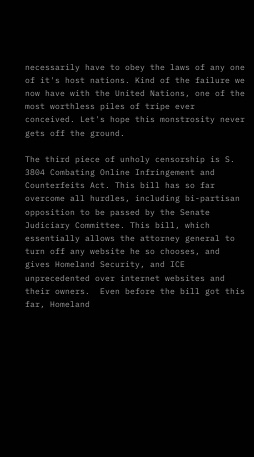necessarily have to obey the laws of any one of it's host nations. Kind of the failure we now have with the United Nations, one of the most worthless piles of tripe ever conceived. Let's hope this monstrosity never gets off the ground.

The third piece of unholy censorship is S. 3804 Combating Online Infringement and Counterfeits Act. This bill has so far overcome all hurdles, including bi-partisan opposition to be passed by the Senate Judiciary Committee. This bill, which essentially allows the attorney general to turn off any website he so chooses, and gives Homeland Security, and ICE unprecedented over internet websites and their owners.  Even before the bill got this far, Homeland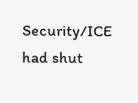Security/ICE had shut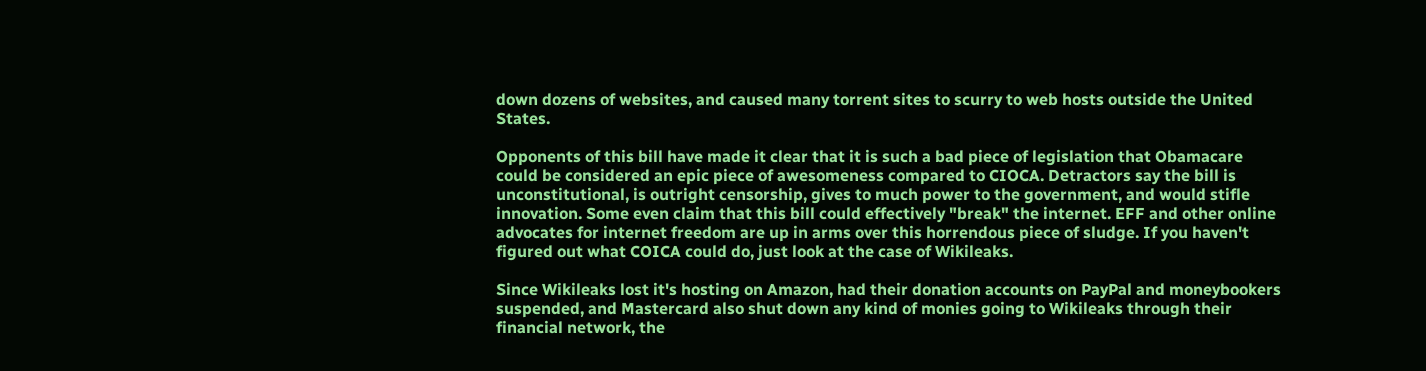down dozens of websites, and caused many torrent sites to scurry to web hosts outside the United States.

Opponents of this bill have made it clear that it is such a bad piece of legislation that Obamacare could be considered an epic piece of awesomeness compared to CIOCA. Detractors say the bill is unconstitutional, is outright censorship, gives to much power to the government, and would stifle innovation. Some even claim that this bill could effectively "break" the internet. EFF and other online advocates for internet freedom are up in arms over this horrendous piece of sludge. If you haven't figured out what COICA could do, just look at the case of Wikileaks.

Since Wikileaks lost it's hosting on Amazon, had their donation accounts on PayPal and moneybookers suspended, and Mastercard also shut down any kind of monies going to Wikileaks through their financial network, the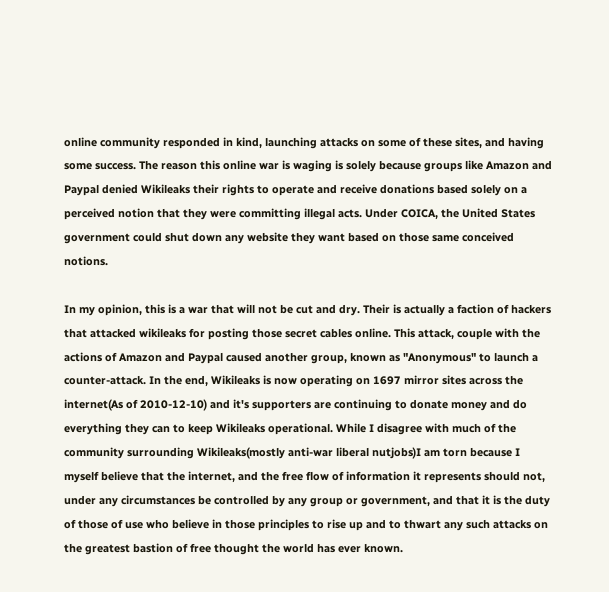online community responded in kind, launching attacks on some of these sites, and having some success. The reason this online war is waging is solely because groups like Amazon and Paypal denied Wikileaks their rights to operate and receive donations based solely on a perceived notion that they were committing illegal acts. Under COICA, the United States government could shut down any website they want based on those same conceived notions.

In my opinion, this is a war that will not be cut and dry. Their is actually a faction of hackers that attacked wikileaks for posting those secret cables online. This attack, couple with the actions of Amazon and Paypal caused another group, known as "Anonymous" to launch a counter-attack. In the end, Wikileaks is now operating on 1697 mirror sites across the internet(As of 2010-12-10) and it's supporters are continuing to donate money and do everything they can to keep Wikileaks operational. While I disagree with much of the community surrounding Wikileaks(mostly anti-war liberal nutjobs)I am torn because I myself believe that the internet, and the free flow of information it represents should not, under any circumstances be controlled by any group or government, and that it is the duty of those of use who believe in those principles to rise up and to thwart any such attacks on the greatest bastion of free thought the world has ever known.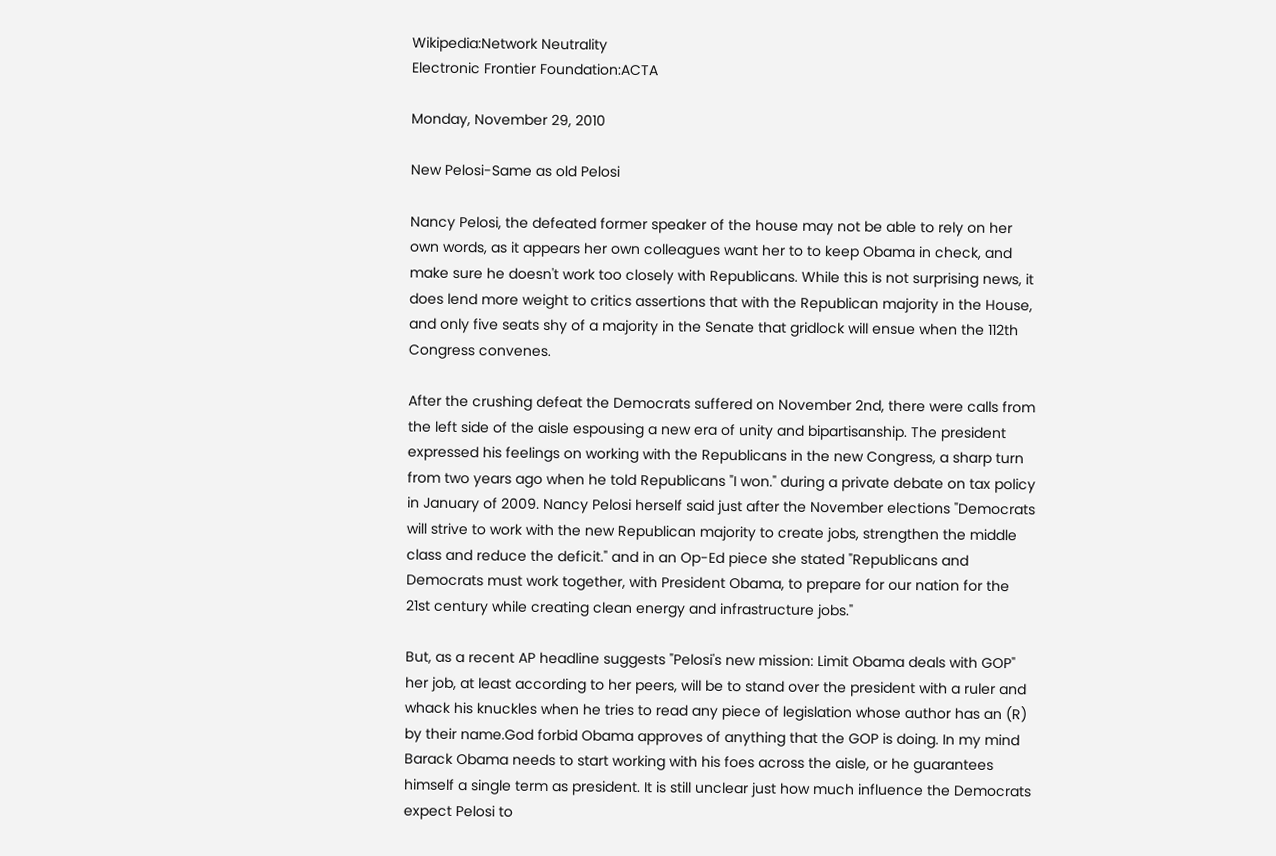Wikipedia:Network Neutrality
Electronic Frontier Foundation:ACTA

Monday, November 29, 2010

New Pelosi-Same as old Pelosi

Nancy Pelosi, the defeated former speaker of the house may not be able to rely on her own words, as it appears her own colleagues want her to to keep Obama in check, and make sure he doesn't work too closely with Republicans. While this is not surprising news, it does lend more weight to critics assertions that with the Republican majority in the House, and only five seats shy of a majority in the Senate that gridlock will ensue when the 112th Congress convenes.

After the crushing defeat the Democrats suffered on November 2nd, there were calls from the left side of the aisle espousing a new era of unity and bipartisanship. The president expressed his feelings on working with the Republicans in the new Congress, a sharp turn from two years ago when he told Republicans "I won." during a private debate on tax policy in January of 2009. Nancy Pelosi herself said just after the November elections "Democrats will strive to work with the new Republican majority to create jobs, strengthen the middle class and reduce the deficit." and in an Op-Ed piece she stated "Republicans and Democrats must work together, with President Obama, to prepare for our nation for the 21st century while creating clean energy and infrastructure jobs."

But, as a recent AP headline suggests "Pelosi's new mission: Limit Obama deals with GOP" her job, at least according to her peers, will be to stand over the president with a ruler and whack his knuckles when he tries to read any piece of legislation whose author has an (R) by their name.God forbid Obama approves of anything that the GOP is doing. In my mind Barack Obama needs to start working with his foes across the aisle, or he guarantees himself a single term as president. It is still unclear just how much influence the Democrats expect Pelosi to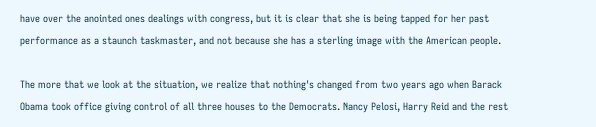have over the anointed ones dealings with congress, but it is clear that she is being tapped for her past performance as a staunch taskmaster, and not because she has a sterling image with the American people.

The more that we look at the situation, we realize that nothing's changed from two years ago when Barack Obama took office giving control of all three houses to the Democrats. Nancy Pelosi, Harry Reid and the rest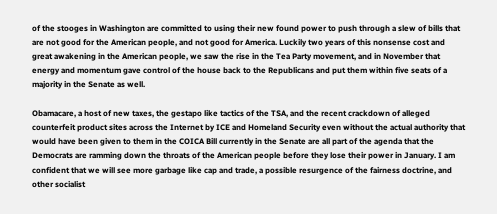of the stooges in Washington are committed to using their new found power to push through a slew of bills that are not good for the American people, and not good for America. Luckily two years of this nonsense cost and great awakening in the American people, we saw the rise in the Tea Party movement, and in November that energy and momentum gave control of the house back to the Republicans and put them within five seats of a majority in the Senate as well.

Obamacare, a host of new taxes, the gestapo like tactics of the TSA, and the recent crackdown of alleged counterfeit product sites across the Internet by ICE and Homeland Security even without the actual authority that would have been given to them in the COICA Bill currently in the Senate are all part of the agenda that the Democrats are ramming down the throats of the American people before they lose their power in January. I am confident that we will see more garbage like cap and trade, a possible resurgence of the fairness doctrine, and other socialist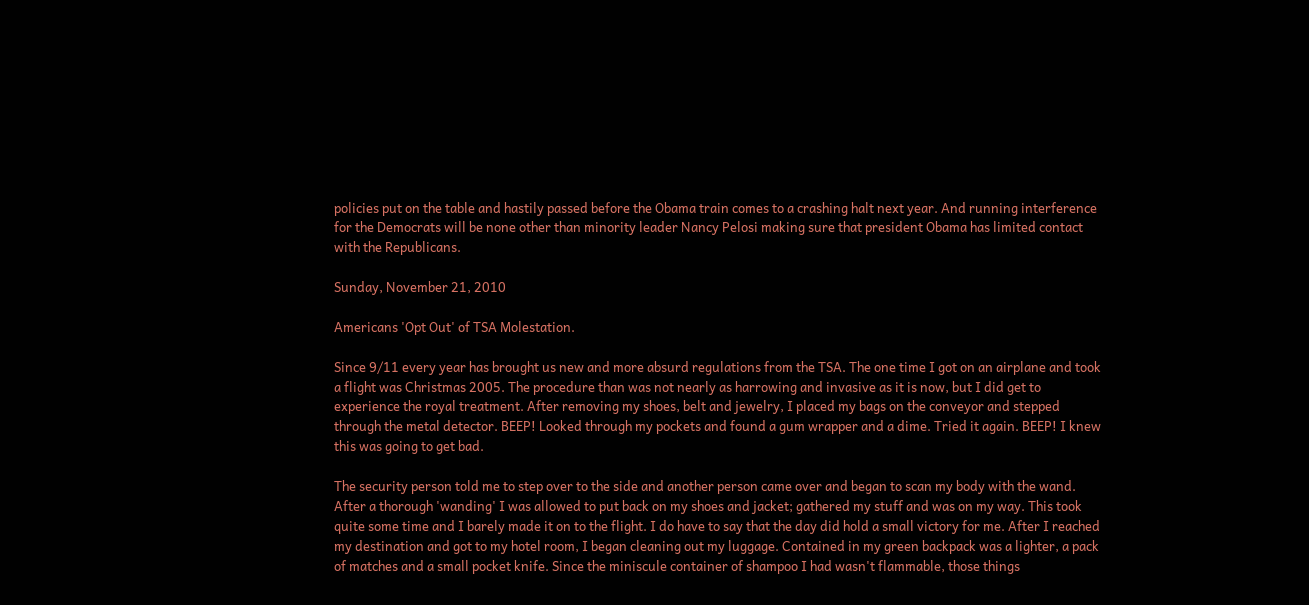policies put on the table and hastily passed before the Obama train comes to a crashing halt next year. And running interference for the Democrats will be none other than minority leader Nancy Pelosi making sure that president Obama has limited contact with the Republicans.

Sunday, November 21, 2010

Americans 'Opt Out' of TSA Molestation.

Since 9/11 every year has brought us new and more absurd regulations from the TSA. The one time I got on an airplane and took a flight was Christmas 2005. The procedure than was not nearly as harrowing and invasive as it is now, but I did get to experience the royal treatment. After removing my shoes, belt and jewelry, I placed my bags on the conveyor and stepped through the metal detector. BEEP! Looked through my pockets and found a gum wrapper and a dime. Tried it again. BEEP! I knew this was going to get bad.

The security person told me to step over to the side and another person came over and began to scan my body with the wand. After a thorough 'wanding' I was allowed to put back on my shoes and jacket; gathered my stuff and was on my way. This took quite some time and I barely made it on to the flight. I do have to say that the day did hold a small victory for me. After I reached my destination and got to my hotel room, I began cleaning out my luggage. Contained in my green backpack was a lighter, a pack of matches and a small pocket knife. Since the miniscule container of shampoo I had wasn't flammable, those things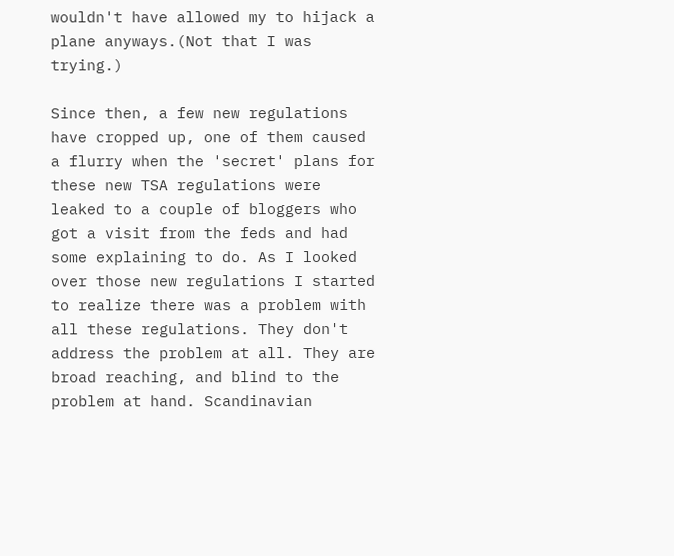wouldn't have allowed my to hijack a plane anyways.(Not that I was trying.)

Since then, a few new regulations have cropped up, one of them caused a flurry when the 'secret' plans for these new TSA regulations were leaked to a couple of bloggers who got a visit from the feds and had some explaining to do. As I looked over those new regulations I started to realize there was a problem with all these regulations. They don't address the problem at all. They are broad reaching, and blind to the problem at hand. Scandinavian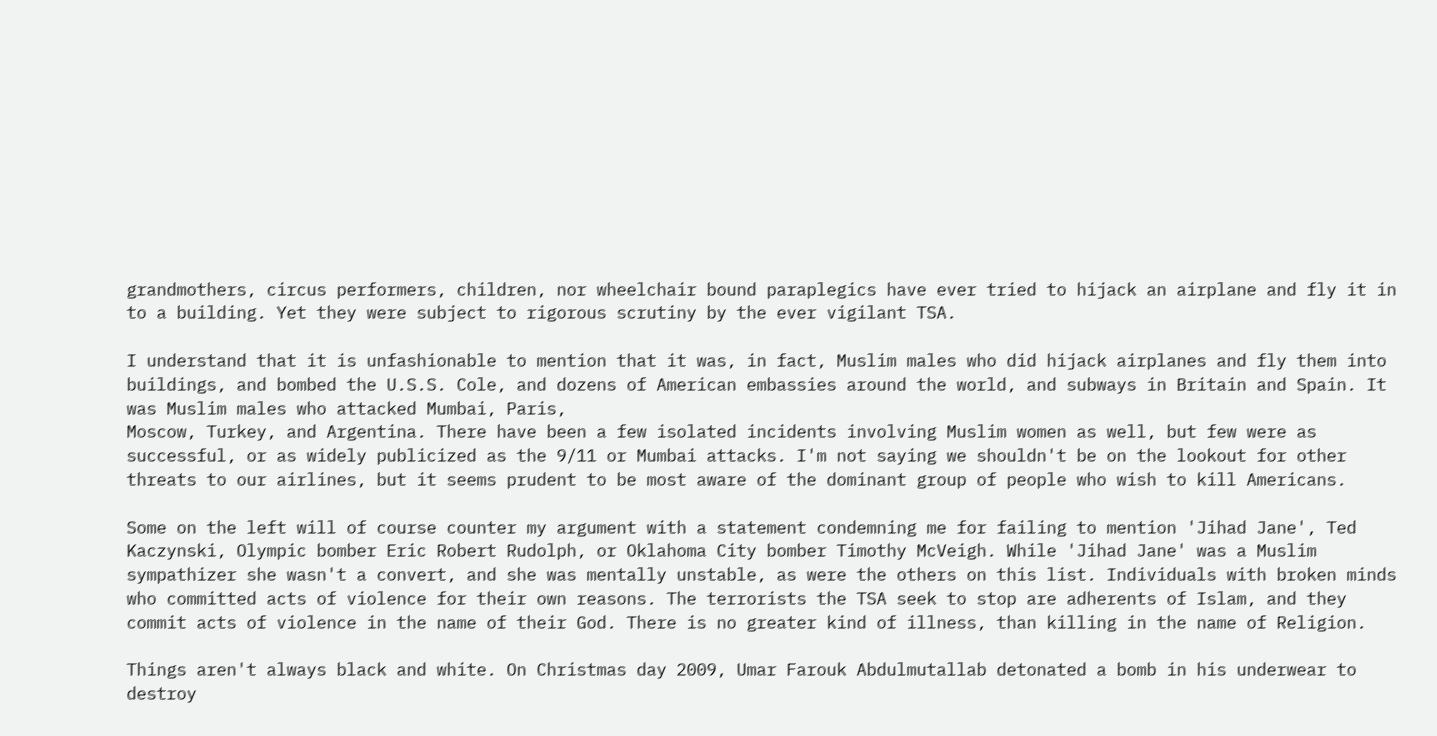grandmothers, circus performers, children, nor wheelchair bound paraplegics have ever tried to hijack an airplane and fly it in to a building. Yet they were subject to rigorous scrutiny by the ever vigilant TSA.

I understand that it is unfashionable to mention that it was, in fact, Muslim males who did hijack airplanes and fly them into buildings, and bombed the U.S.S. Cole, and dozens of American embassies around the world, and subways in Britain and Spain. It was Muslim males who attacked Mumbai, Paris,
Moscow, Turkey, and Argentina. There have been a few isolated incidents involving Muslim women as well, but few were as successful, or as widely publicized as the 9/11 or Mumbai attacks. I'm not saying we shouldn't be on the lookout for other threats to our airlines, but it seems prudent to be most aware of the dominant group of people who wish to kill Americans.

Some on the left will of course counter my argument with a statement condemning me for failing to mention 'Jihad Jane', Ted Kaczynski, Olympic bomber Eric Robert Rudolph, or Oklahoma City bomber Timothy McVeigh. While 'Jihad Jane' was a Muslim sympathizer she wasn't a convert, and she was mentally unstable, as were the others on this list. Individuals with broken minds who committed acts of violence for their own reasons. The terrorists the TSA seek to stop are adherents of Islam, and they commit acts of violence in the name of their God. There is no greater kind of illness, than killing in the name of Religion.

Things aren't always black and white. On Christmas day 2009, Umar Farouk Abdulmutallab detonated a bomb in his underwear to destroy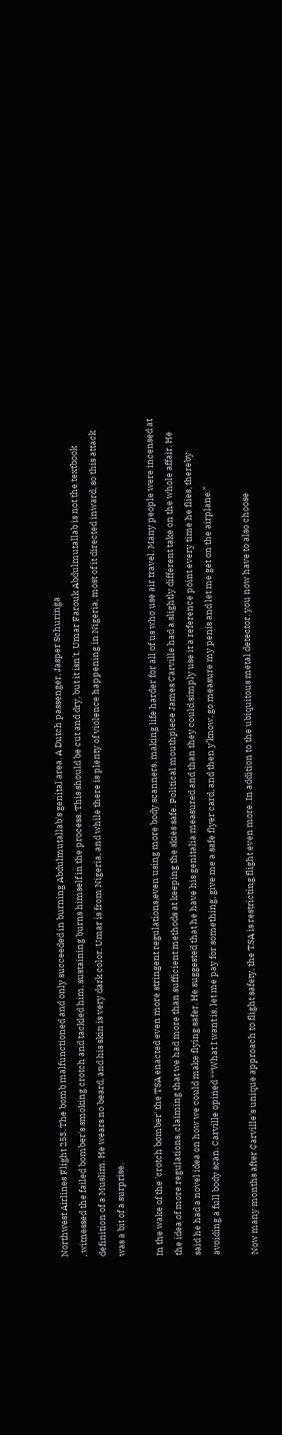Northwest Airlines Flight 253. The bomb malfunctioned and only succeeded in burning Abdulmutallab's genital area. A Dutch passenger, Jasper Schuringa
, witnessed the failed bomber's smoking crotch and tackled him, sustaining burns himself in the process. This should be cut and dry, but it isn't. Umar Farouk Abdulmutallab is not the textbook definition of a Muslim. He wears no beard, and his skin is very dark color. Umar is from Nigeria, and while there is plenty of violence happening in Nigeria, most of it directed inward, so this attack was a bit of a surprise.

In the wake of the 'crotch bomber' the TSA enacted even more stringent regulations,even using more body scanners, making life harder for all of us who use air travel. Many people were incensed at the idea of more regulations, claiming that we had more than sufficient methods at keeping the skies safe. Political mouthpiece James Carville had a slightly different take on the whole affair. He said he had a novel idea on how we could make flying safer. He suggested that he have his genitalia measured and than they could simply use it a reference point every time he flies, thereby avoiding a full body scan. Carville opined ““What I want is, let me pay for something, give me a safe flyer card, and then y’know, go measure my penis and let me get on the airplane.”

Now many months after Carville's unique approach to flight safety, the TSA is restricting flight even more. In addition to the ubiquitous metal detector, you now have to also choose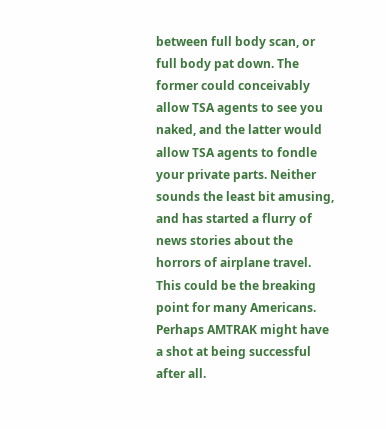between full body scan, or full body pat down. The former could conceivably allow TSA agents to see you naked, and the latter would allow TSA agents to fondle your private parts. Neither sounds the least bit amusing, and has started a flurry of news stories about the horrors of airplane travel. This could be the breaking point for many Americans. Perhaps AMTRAK might have a shot at being successful after all.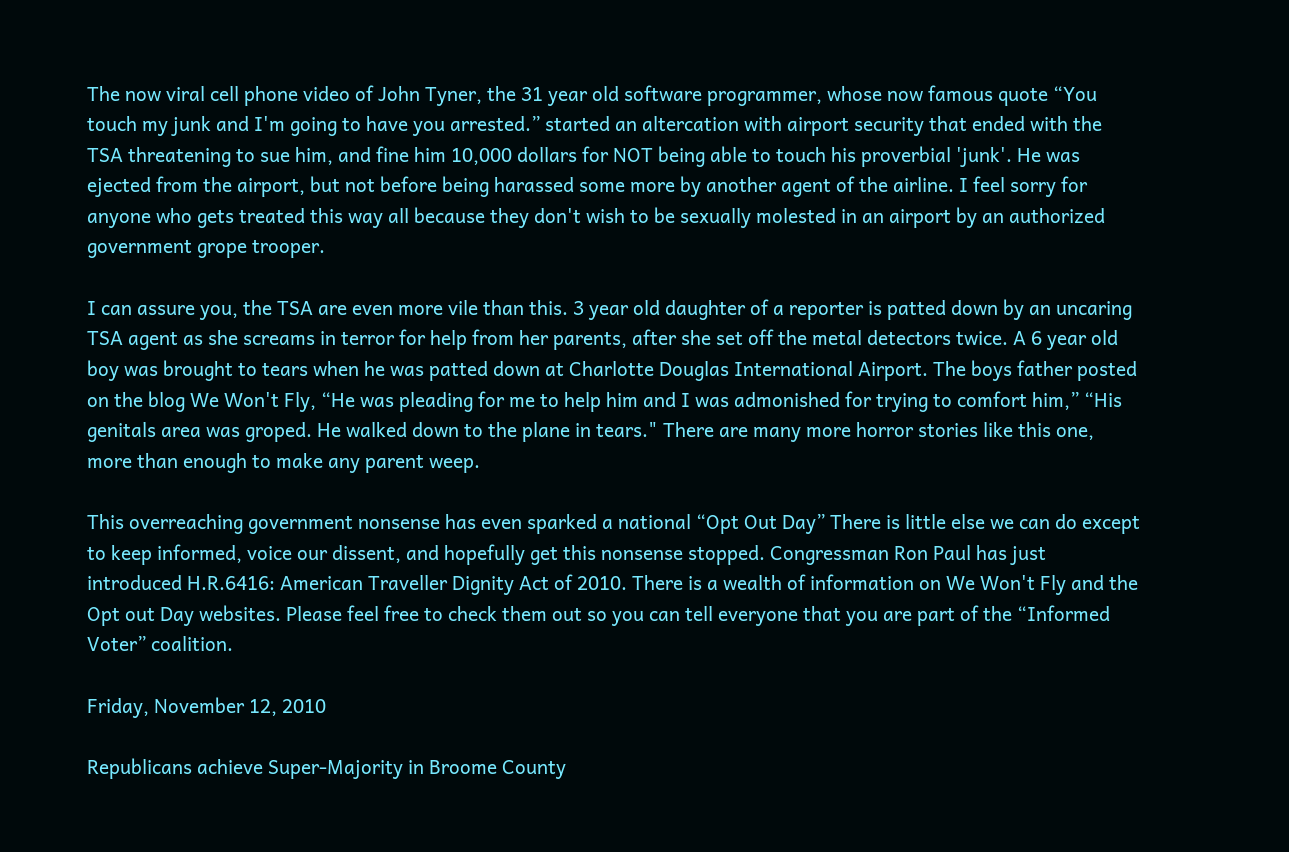The now viral cell phone video of John Tyner, the 31 year old software programmer, whose now famous quote “You touch my junk and I'm going to have you arrested.” started an altercation with airport security that ended with the TSA threatening to sue him, and fine him 10,000 dollars for NOT being able to touch his proverbial 'junk'. He was ejected from the airport, but not before being harassed some more by another agent of the airline. I feel sorry for anyone who gets treated this way all because they don't wish to be sexually molested in an airport by an authorized government grope trooper.

I can assure you, the TSA are even more vile than this. 3 year old daughter of a reporter is patted down by an uncaring TSA agent as she screams in terror for help from her parents, after she set off the metal detectors twice. A 6 year old boy was brought to tears when he was patted down at Charlotte Douglas International Airport. The boys father posted on the blog We Won't Fly, “He was pleading for me to help him and I was admonished for trying to comfort him,” “His genitals area was groped. He walked down to the plane in tears." There are many more horror stories like this one, more than enough to make any parent weep.

This overreaching government nonsense has even sparked a national “Opt Out Day” There is little else we can do except to keep informed, voice our dissent, and hopefully get this nonsense stopped. Congressman Ron Paul has just introduced H.R.6416: American Traveller Dignity Act of 2010. There is a wealth of information on We Won't Fly and the Opt out Day websites. Please feel free to check them out so you can tell everyone that you are part of the “Informed Voter” coalition.

Friday, November 12, 2010

Republicans achieve Super-Majority in Broome County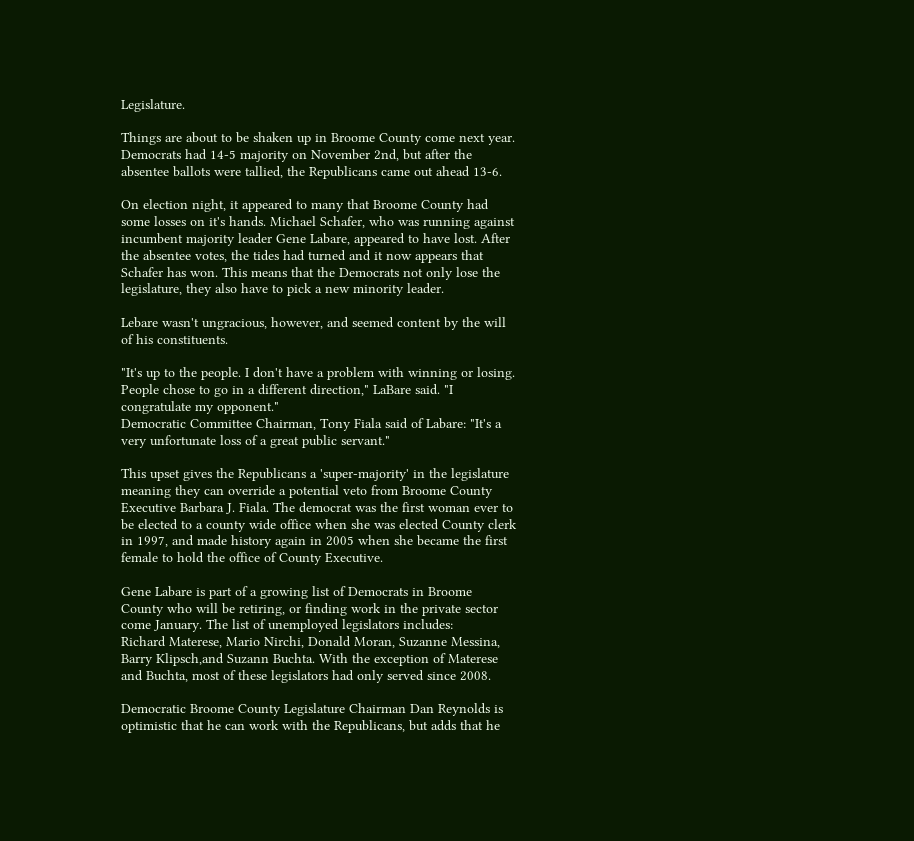Legislature.

Things are about to be shaken up in Broome County come next year. Democrats had 14-5 majority on November 2nd, but after the absentee ballots were tallied, the Republicans came out ahead 13-6.

On election night, it appeared to many that Broome County had some losses on it's hands. Michael Schafer, who was running against incumbent majority leader Gene Labare, appeared to have lost. After the absentee votes, the tides had turned and it now appears that Schafer has won. This means that the Democrats not only lose the legislature, they also have to pick a new minority leader.

Lebare wasn't ungracious, however, and seemed content by the will of his constituents.

"It's up to the people. I don't have a problem with winning or losing. People chose to go in a different direction," LaBare said. "I congratulate my opponent."
Democratic Committee Chairman, Tony Fiala said of Labare: "It's a very unfortunate loss of a great public servant."

This upset gives the Republicans a 'super-majority' in the legislature meaning they can override a potential veto from Broome County Executive Barbara J. Fiala. The democrat was the first woman ever to be elected to a county wide office when she was elected County clerk in 1997, and made history again in 2005 when she became the first female to hold the office of County Executive.

Gene Labare is part of a growing list of Democrats in Broome County who will be retiring, or finding work in the private sector come January. The list of unemployed legislators includes:
Richard Materese, Mario Nirchi, Donald Moran, Suzanne Messina, Barry Klipsch,and Suzann Buchta. With the exception of Materese and Buchta, most of these legislators had only served since 2008.

Democratic Broome County Legislature Chairman Dan Reynolds is optimistic that he can work with the Republicans, but adds that he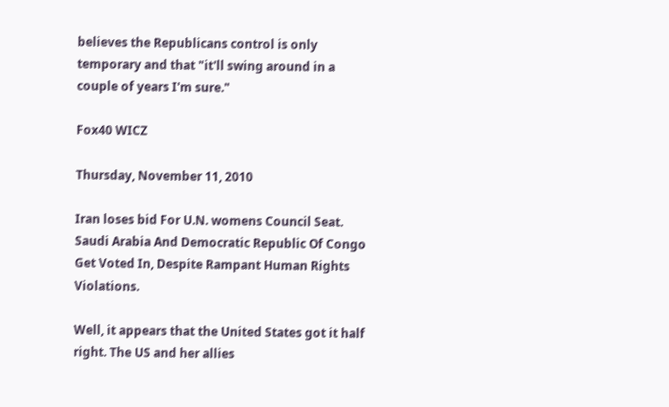believes the Republicans control is only temporary and that "it'll swing around in a couple of years I'm sure."

Fox40 WICZ

Thursday, November 11, 2010

Iran loses bid For U.N. womens Council Seat. Saudi Arabia And Democratic Republic Of Congo Get Voted In, Despite Rampant Human Rights Violations.

Well, it appears that the United States got it half right. The US and her allies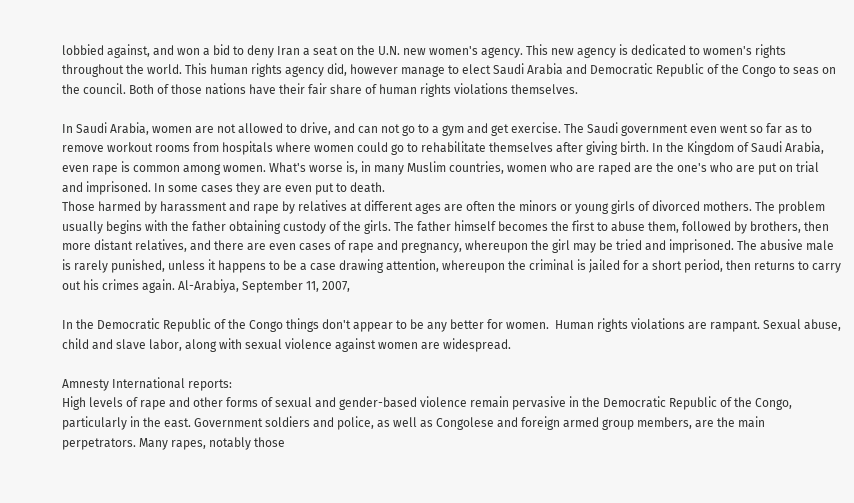lobbied against, and won a bid to deny Iran a seat on the U.N. new women's agency. This new agency is dedicated to women's rights throughout the world. This human rights agency did, however manage to elect Saudi Arabia and Democratic Republic of the Congo to seas on the council. Both of those nations have their fair share of human rights violations themselves.

In Saudi Arabia, women are not allowed to drive, and can not go to a gym and get exercise. The Saudi government even went so far as to remove workout rooms from hospitals where women could go to rehabilitate themselves after giving birth. In the Kingdom of Saudi Arabia, even rape is common among women. What's worse is, in many Muslim countries, women who are raped are the one's who are put on trial and imprisoned. In some cases they are even put to death.
Those harmed by harassment and rape by relatives at different ages are often the minors or young girls of divorced mothers. The problem usually begins with the father obtaining custody of the girls. The father himself becomes the first to abuse them, followed by brothers, then more distant relatives, and there are even cases of rape and pregnancy, whereupon the girl may be tried and imprisoned. The abusive male is rarely punished, unless it happens to be a case drawing attention, whereupon the criminal is jailed for a short period, then returns to carry out his crimes again. Al-Arabiya, September 11, 2007,

In the Democratic Republic of the Congo things don't appear to be any better for women.  Human rights violations are rampant. Sexual abuse, child and slave labor, along with sexual violence against women are widespread.

Amnesty International reports:
High levels of rape and other forms of sexual and gender-based violence remain pervasive in the Democratic Republic of the Congo, particularly in the east. Government soldiers and police, as well as Congolese and foreign armed group members, are the main perpetrators. Many rapes, notably those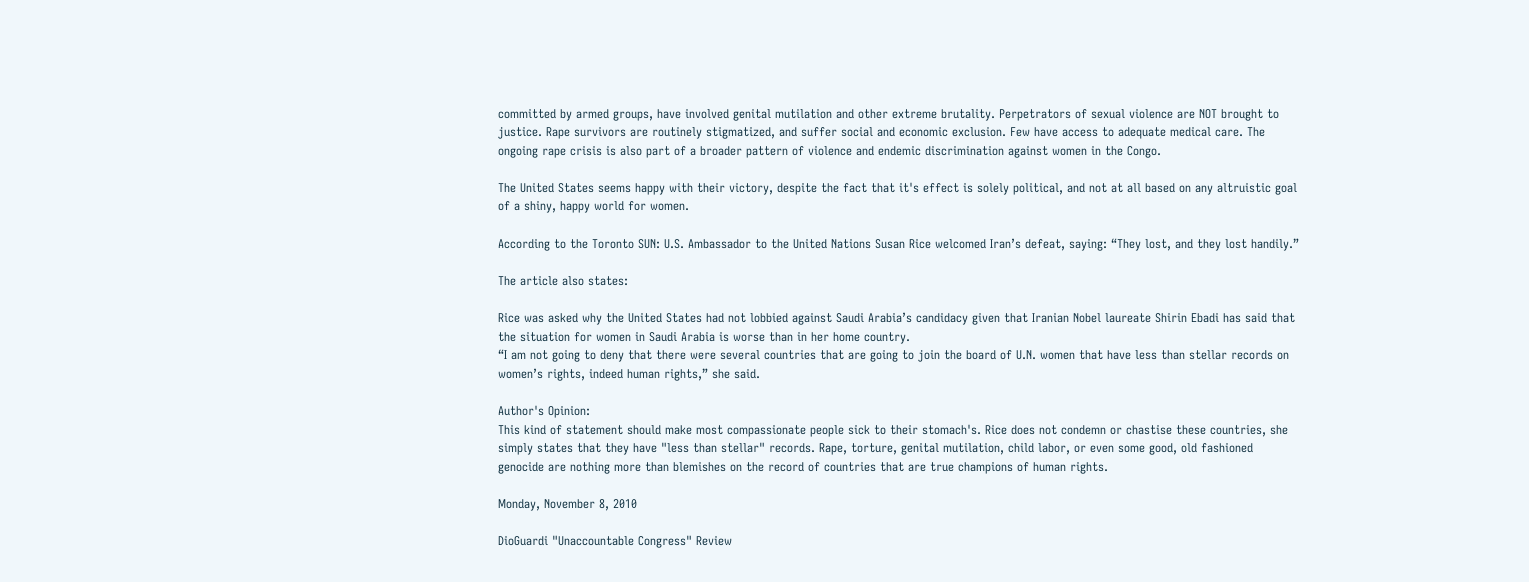committed by armed groups, have involved genital mutilation and other extreme brutality. Perpetrators of sexual violence are NOT brought to justice. Rape survivors are routinely stigmatized, and suffer social and economic exclusion. Few have access to adequate medical care. The ongoing rape crisis is also part of a broader pattern of violence and endemic discrimination against women in the Congo.

The United States seems happy with their victory, despite the fact that it's effect is solely political, and not at all based on any altruistic goal of a shiny, happy world for women.

According to the Toronto SUN: U.S. Ambassador to the United Nations Susan Rice welcomed Iran’s defeat, saying: “They lost, and they lost handily.”

The article also states:

Rice was asked why the United States had not lobbied against Saudi Arabia’s candidacy given that Iranian Nobel laureate Shirin Ebadi has said that the situation for women in Saudi Arabia is worse than in her home country.
“I am not going to deny that there were several countries that are going to join the board of U.N. women that have less than stellar records on women’s rights, indeed human rights,” she said.

Author's Opinion:
This kind of statement should make most compassionate people sick to their stomach's. Rice does not condemn or chastise these countries, she simply states that they have "less than stellar" records. Rape, torture, genital mutilation, child labor, or even some good, old fashioned genocide are nothing more than blemishes on the record of countries that are true champions of human rights.

Monday, November 8, 2010

DioGuardi "Unaccountable Congress" Review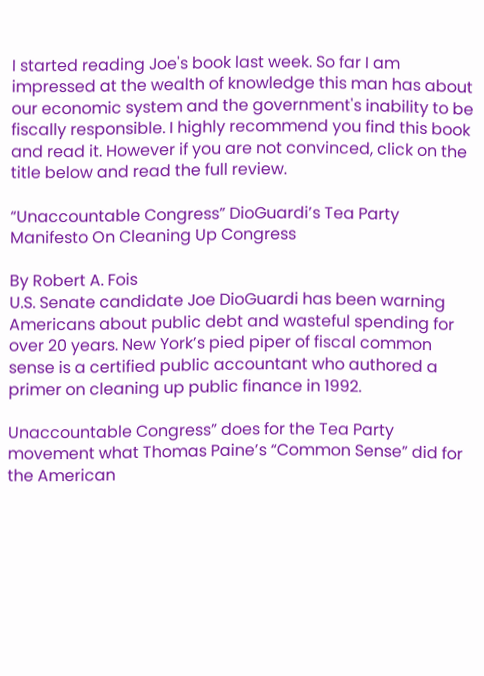I started reading Joe's book last week. So far I am impressed at the wealth of knowledge this man has about our economic system and the government's inability to be fiscally responsible. I highly recommend you find this book and read it. However if you are not convinced, click on the title below and read the full review.

“Unaccountable Congress” DioGuardi’s Tea Party Manifesto On Cleaning Up Congress

By Robert A. Fois
U.S. Senate candidate Joe DioGuardi has been warning Americans about public debt and wasteful spending for over 20 years. New York’s pied piper of fiscal common sense is a certified public accountant who authored a primer on cleaning up public finance in 1992.

Unaccountable Congress” does for the Tea Party movement what Thomas Paine’s “Common Sense” did for the American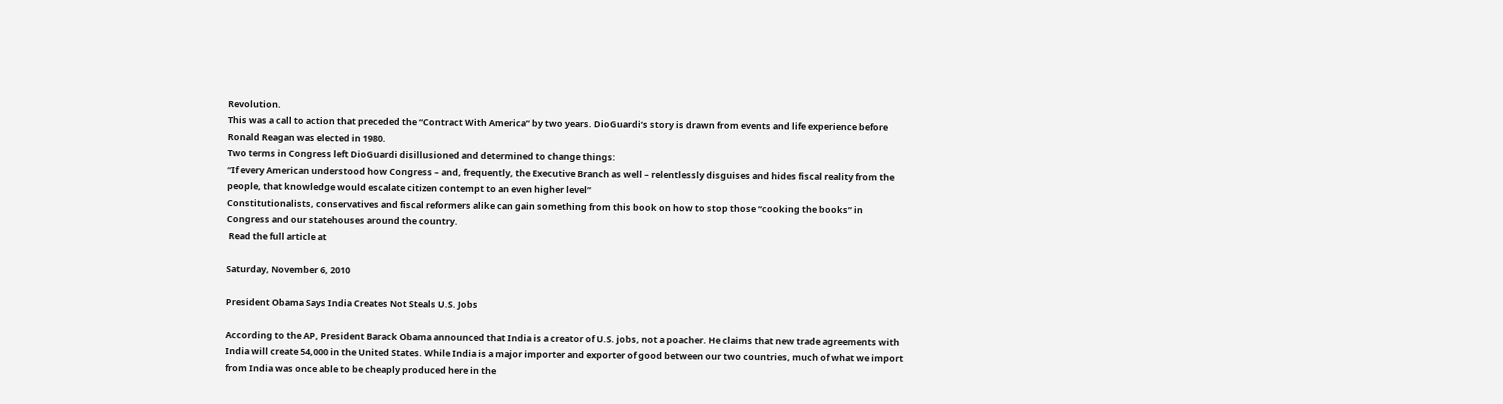Revolution.
This was a call to action that preceded the “Contract With America” by two years. DioGuardi’s story is drawn from events and life experience before Ronald Reagan was elected in 1980.
Two terms in Congress left DioGuardi disillusioned and determined to change things:
“If every American understood how Congress – and, frequently, the Executive Branch as well – relentlessly disguises and hides fiscal reality from the people, that knowledge would escalate citizen contempt to an even higher level”
Constitutionalists, conservatives and fiscal reformers alike can gain something from this book on how to stop those “cooking the books” in Congress and our statehouses around the country.
 Read the full article at

Saturday, November 6, 2010

President Obama Says India Creates Not Steals U.S. Jobs

According to the AP, President Barack Obama announced that India is a creator of U.S. jobs, not a poacher. He claims that new trade agreements with India will create 54,000 in the United States. While India is a major importer and exporter of good between our two countries, much of what we import from India was once able to be cheaply produced here in the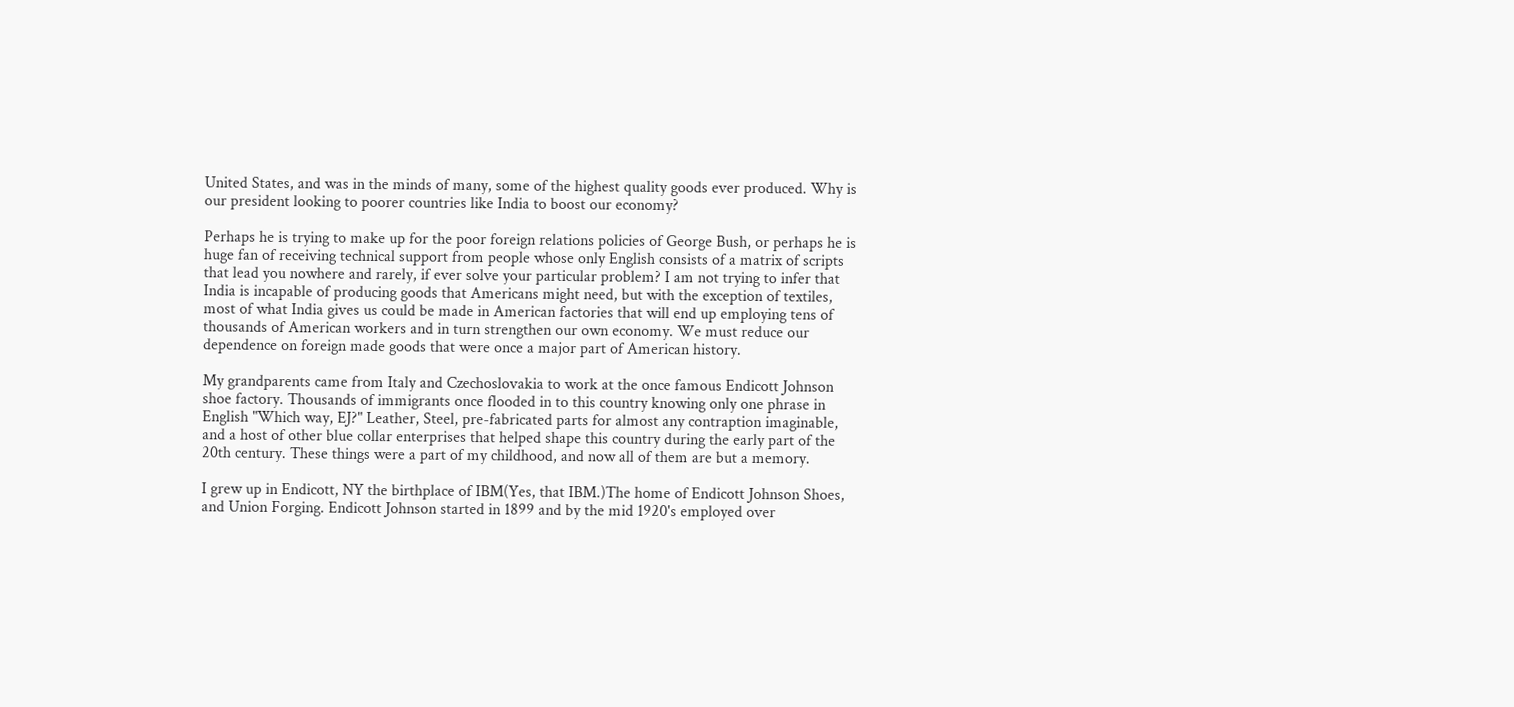United States, and was in the minds of many, some of the highest quality goods ever produced. Why is our president looking to poorer countries like India to boost our economy?

Perhaps he is trying to make up for the poor foreign relations policies of George Bush, or perhaps he is huge fan of receiving technical support from people whose only English consists of a matrix of scripts that lead you nowhere and rarely, if ever solve your particular problem? I am not trying to infer that India is incapable of producing goods that Americans might need, but with the exception of textiles, most of what India gives us could be made in American factories that will end up employing tens of thousands of American workers and in turn strengthen our own economy. We must reduce our dependence on foreign made goods that were once a major part of American history.

My grandparents came from Italy and Czechoslovakia to work at the once famous Endicott Johnson shoe factory. Thousands of immigrants once flooded in to this country knowing only one phrase in English "Which way, EJ?" Leather, Steel, pre-fabricated parts for almost any contraption imaginable, and a host of other blue collar enterprises that helped shape this country during the early part of the 20th century. These things were a part of my childhood, and now all of them are but a memory.

I grew up in Endicott, NY the birthplace of IBM(Yes, that IBM.)The home of Endicott Johnson Shoes, and Union Forging. Endicott Johnson started in 1899 and by the mid 1920's employed over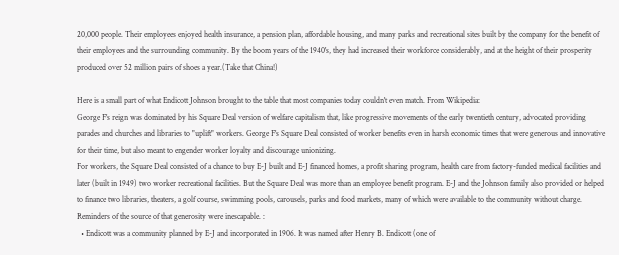20,000 people. Their employees enjoyed health insurance, a pension plan, affordable housing, and many parks and recreational sites built by the company for the benefit of their employees and the surrounding community. By the boom years of the 1940's, they had increased their workforce considerably, and at the height of their prosperity produced over 52 million pairs of shoes a year.(Take that China!)

Here is a small part of what Endicott Johnson brought to the table that most companies today couldn't even match. From Wikipedia:
George F's reign was dominated by his Square Deal version of welfare capitalism that, like progressive movements of the early twentieth century, advocated providing parades and churches and libraries to "uplift" workers. George F's Square Deal consisted of worker benefits even in harsh economic times that were generous and innovative for their time, but also meant to engender worker loyalty and discourage unionizing.
For workers, the Square Deal consisted of a chance to buy E-J built and E-J financed homes, a profit sharing program, health care from factory-funded medical facilities and later (built in 1949) two worker recreational facilities. But the Square Deal was more than an employee benefit program. E-J and the Johnson family also provided or helped to finance two libraries, theaters, a golf course, swimming pools, carousels, parks and food markets, many of which were available to the community without charge. Reminders of the source of that generosity were inescapable. :
  • Endicott was a community planned by E-J and incorporated in 1906. It was named after Henry B. Endicott (one of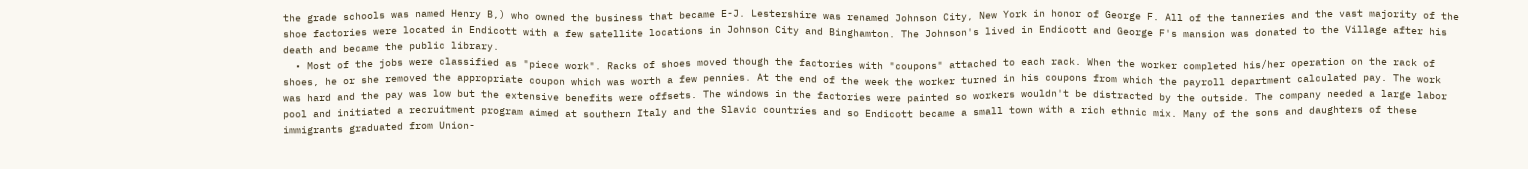the grade schools was named Henry B,) who owned the business that became E-J. Lestershire was renamed Johnson City, New York in honor of George F. All of the tanneries and the vast majority of the shoe factories were located in Endicott with a few satellite locations in Johnson City and Binghamton. The Johnson's lived in Endicott and George F's mansion was donated to the Village after his death and became the public library.
  • Most of the jobs were classified as "piece work". Racks of shoes moved though the factories with "coupons" attached to each rack. When the worker completed his/her operation on the rack of shoes, he or she removed the appropriate coupon which was worth a few pennies. At the end of the week the worker turned in his coupons from which the payroll department calculated pay. The work was hard and the pay was low but the extensive benefits were offsets. The windows in the factories were painted so workers wouldn't be distracted by the outside. The company needed a large labor pool and initiated a recruitment program aimed at southern Italy and the Slavic countries and so Endicott became a small town with a rich ethnic mix. Many of the sons and daughters of these immigrants graduated from Union-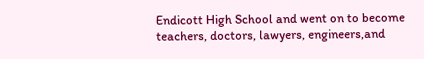Endicott High School and went on to become teachers, doctors, lawyers, engineers,and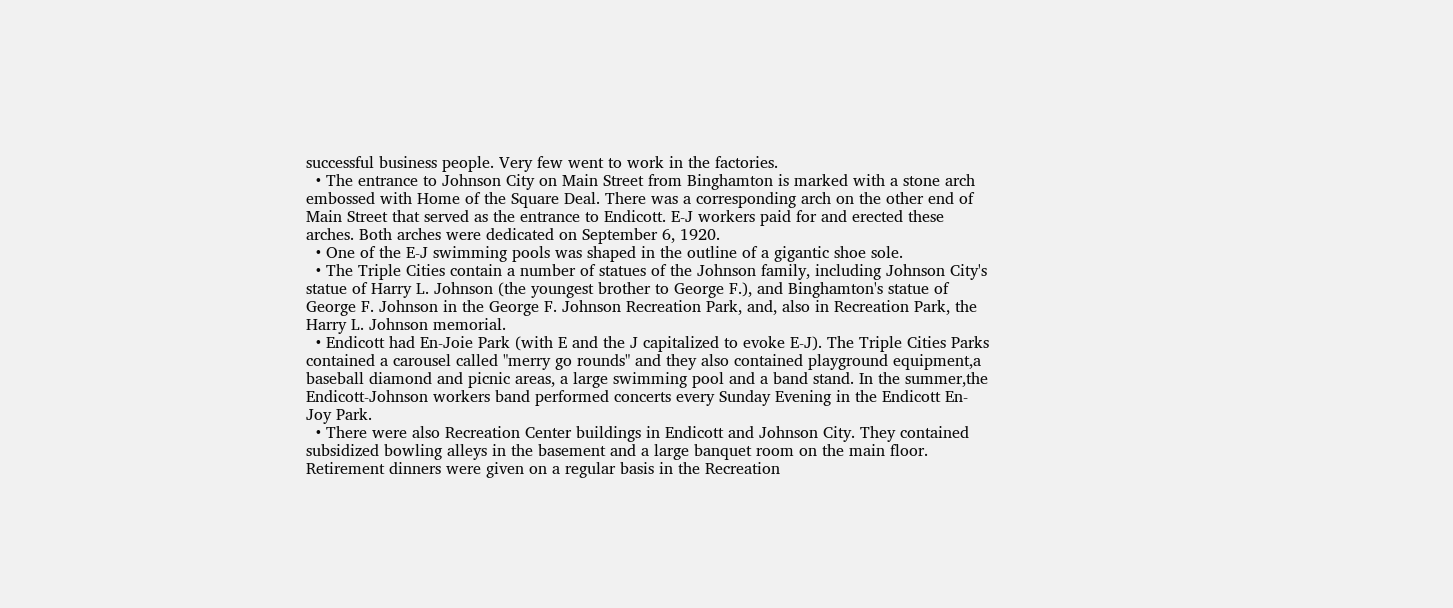successful business people. Very few went to work in the factories.
  • The entrance to Johnson City on Main Street from Binghamton is marked with a stone arch embossed with Home of the Square Deal. There was a corresponding arch on the other end of Main Street that served as the entrance to Endicott. E-J workers paid for and erected these arches. Both arches were dedicated on September 6, 1920.
  • One of the E-J swimming pools was shaped in the outline of a gigantic shoe sole.
  • The Triple Cities contain a number of statues of the Johnson family, including Johnson City's statue of Harry L. Johnson (the youngest brother to George F.), and Binghamton's statue of George F. Johnson in the George F. Johnson Recreation Park, and, also in Recreation Park, the Harry L. Johnson memorial.
  • Endicott had En-Joie Park (with E and the J capitalized to evoke E-J). The Triple Cities Parks contained a carousel called "merry go rounds" and they also contained playground equipment,a baseball diamond and picnic areas, a large swimming pool and a band stand. In the summer,the Endicott-Johnson workers band performed concerts every Sunday Evening in the Endicott En-Joy Park.
  • There were also Recreation Center buildings in Endicott and Johnson City. They contained subsidized bowling alleys in the basement and a large banquet room on the main floor. Retirement dinners were given on a regular basis in the Recreation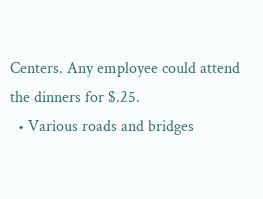Centers. Any employee could attend the dinners for $.25.
  • Various roads and bridges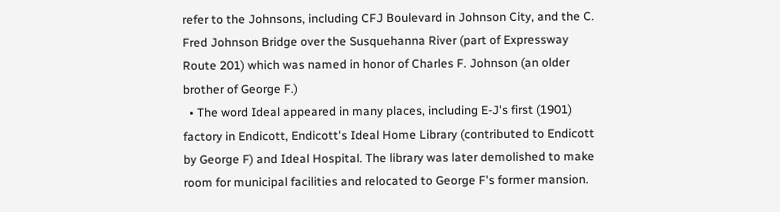refer to the Johnsons, including CFJ Boulevard in Johnson City, and the C. Fred Johnson Bridge over the Susquehanna River (part of Expressway Route 201) which was named in honor of Charles F. Johnson (an older brother of George F.)
  • The word Ideal appeared in many places, including E-J's first (1901) factory in Endicott, Endicott's Ideal Home Library (contributed to Endicott by George F) and Ideal Hospital. The library was later demolished to make room for municipal facilities and relocated to George F's former mansion.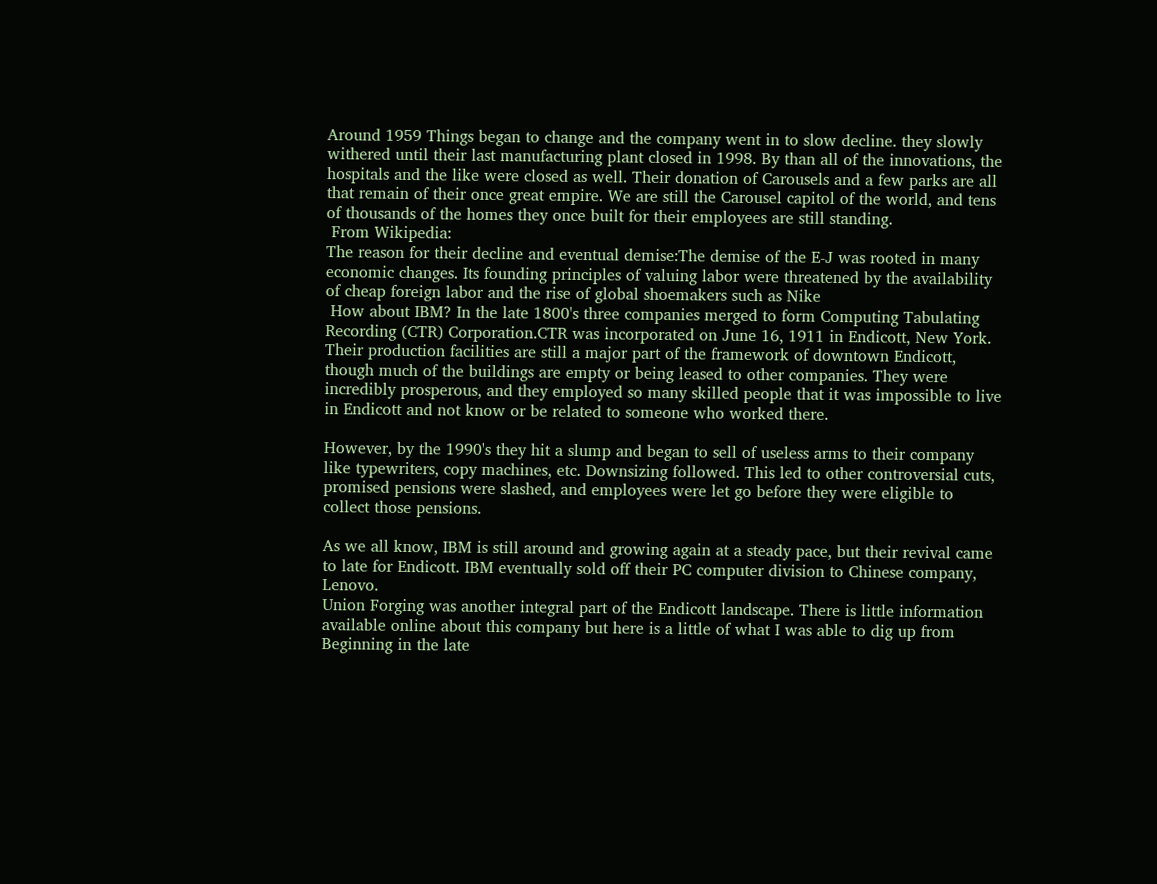Around 1959 Things began to change and the company went in to slow decline. they slowly withered until their last manufacturing plant closed in 1998. By than all of the innovations, the hospitals and the like were closed as well. Their donation of Carousels and a few parks are all that remain of their once great empire. We are still the Carousel capitol of the world, and tens of thousands of the homes they once built for their employees are still standing.
 From Wikipedia:
The reason for their decline and eventual demise:The demise of the E-J was rooted in many economic changes. Its founding principles of valuing labor were threatened by the availability of cheap foreign labor and the rise of global shoemakers such as Nike
 How about IBM? In the late 1800's three companies merged to form Computing Tabulating Recording (CTR) Corporation.CTR was incorporated on June 16, 1911 in Endicott, New York. Their production facilities are still a major part of the framework of downtown Endicott, though much of the buildings are empty or being leased to other companies. They were incredibly prosperous, and they employed so many skilled people that it was impossible to live in Endicott and not know or be related to someone who worked there.

However, by the 1990's they hit a slump and began to sell of useless arms to their company like typewriters, copy machines, etc. Downsizing followed. This led to other controversial cuts, promised pensions were slashed, and employees were let go before they were eligible to collect those pensions.

As we all know, IBM is still around and growing again at a steady pace, but their revival came to late for Endicott. IBM eventually sold off their PC computer division to Chinese company, Lenovo.
Union Forging was another integral part of the Endicott landscape. There is little information available online about this company but here is a little of what I was able to dig up from
Beginning in the late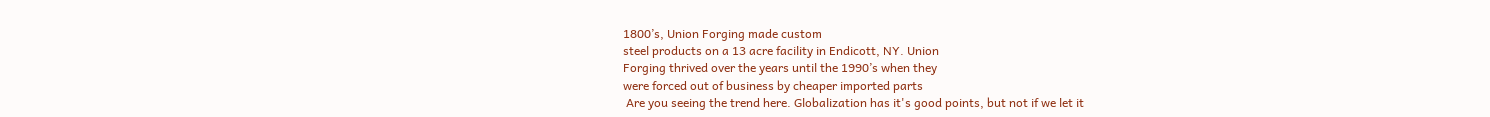1800’s, Union Forging made custom
steel products on a 13 acre facility in Endicott, NY. Union
Forging thrived over the years until the 1990’s when they
were forced out of business by cheaper imported parts
 Are you seeing the trend here. Globalization has it's good points, but not if we let it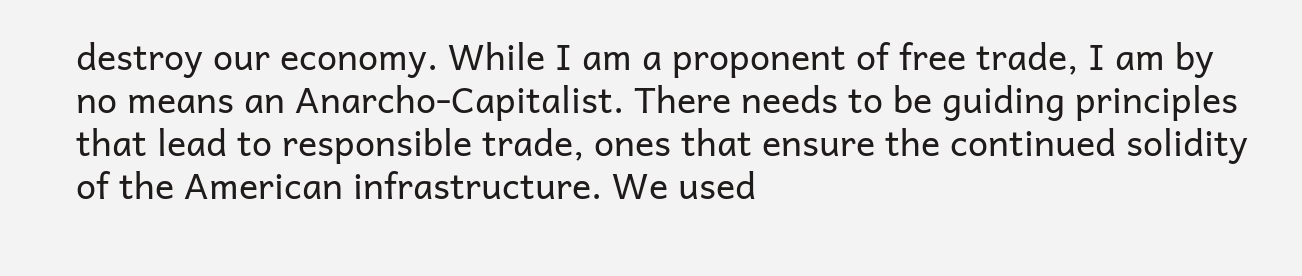destroy our economy. While I am a proponent of free trade, I am by no means an Anarcho-Capitalist. There needs to be guiding principles that lead to responsible trade, ones that ensure the continued solidity of the American infrastructure. We used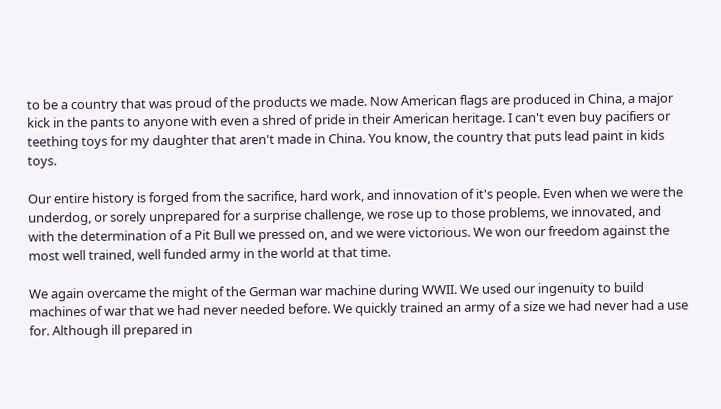to be a country that was proud of the products we made. Now American flags are produced in China, a major kick in the pants to anyone with even a shred of pride in their American heritage. I can't even buy pacifiers or teething toys for my daughter that aren't made in China. You know, the country that puts lead paint in kids toys.

Our entire history is forged from the sacrifice, hard work, and innovation of it's people. Even when we were the underdog, or sorely unprepared for a surprise challenge, we rose up to those problems, we innovated, and with the determination of a Pit Bull we pressed on, and we were victorious. We won our freedom against the most well trained, well funded army in the world at that time.

We again overcame the might of the German war machine during WWII. We used our ingenuity to build machines of war that we had never needed before. We quickly trained an army of a size we had never had a use for. Although ill prepared in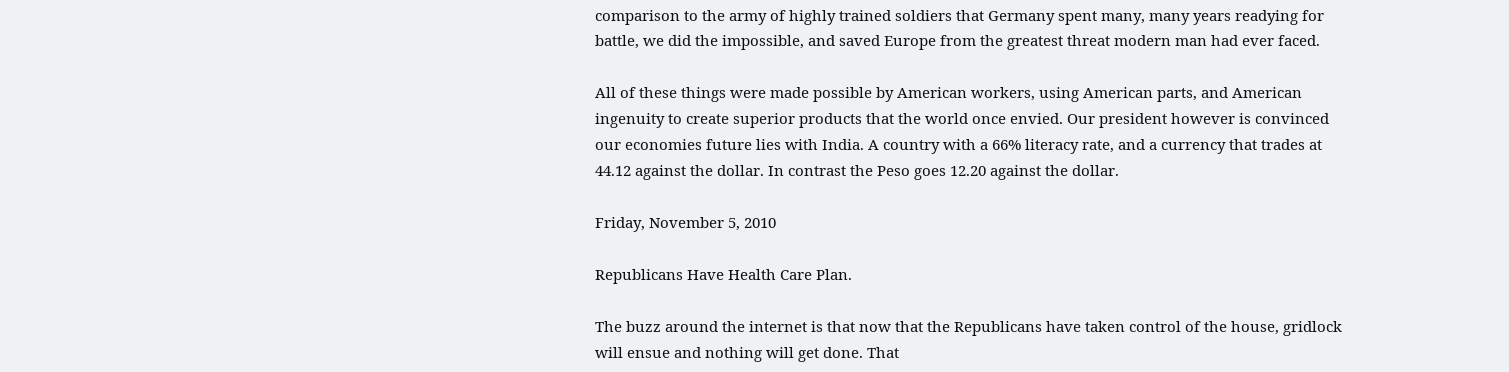comparison to the army of highly trained soldiers that Germany spent many, many years readying for battle, we did the impossible, and saved Europe from the greatest threat modern man had ever faced.

All of these things were made possible by American workers, using American parts, and American ingenuity to create superior products that the world once envied. Our president however is convinced our economies future lies with India. A country with a 66% literacy rate, and a currency that trades at 44.12 against the dollar. In contrast the Peso goes 12.20 against the dollar.

Friday, November 5, 2010

Republicans Have Health Care Plan.

The buzz around the internet is that now that the Republicans have taken control of the house, gridlock will ensue and nothing will get done. That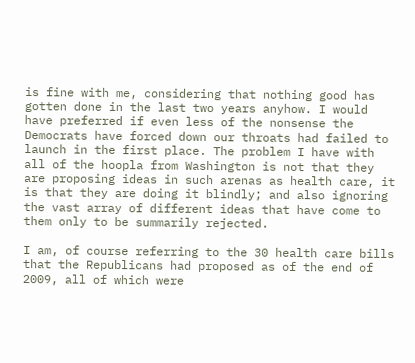is fine with me, considering that nothing good has gotten done in the last two years anyhow. I would have preferred if even less of the nonsense the Democrats have forced down our throats had failed to launch in the first place. The problem I have with all of the hoopla from Washington is not that they are proposing ideas in such arenas as health care, it is that they are doing it blindly; and also ignoring the vast array of different ideas that have come to them only to be summarily rejected.

I am, of course referring to the 30 health care bills that the Republicans had proposed as of the end of 2009, all of which were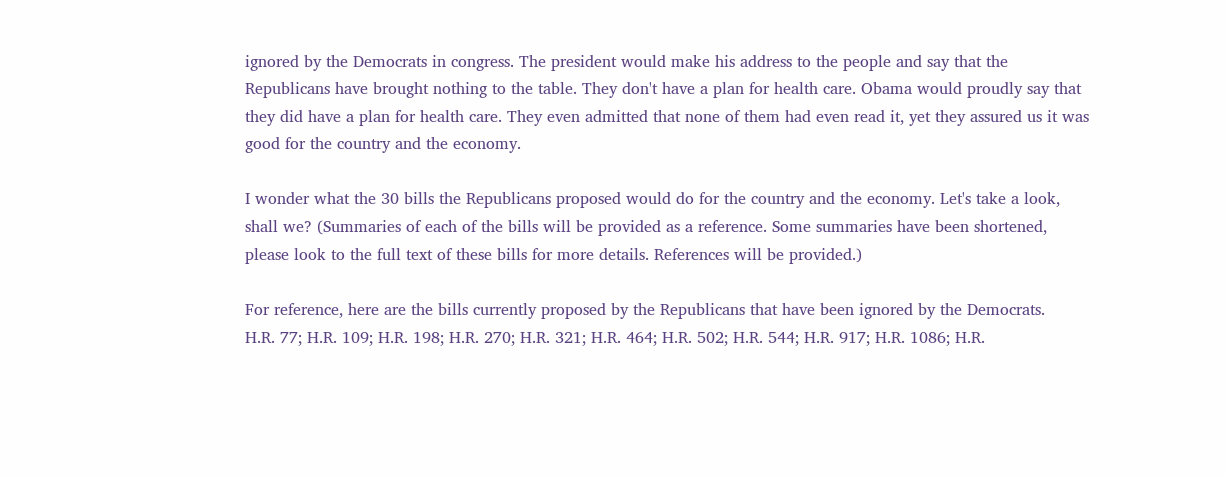ignored by the Democrats in congress. The president would make his address to the people and say that the Republicans have brought nothing to the table. They don't have a plan for health care. Obama would proudly say that they did have a plan for health care. They even admitted that none of them had even read it, yet they assured us it was good for the country and the economy.

I wonder what the 30 bills the Republicans proposed would do for the country and the economy. Let's take a look, shall we? (Summaries of each of the bills will be provided as a reference. Some summaries have been shortened, please look to the full text of these bills for more details. References will be provided.)

For reference, here are the bills currently proposed by the Republicans that have been ignored by the Democrats.
H.R. 77; H.R. 109; H.R. 198; H.R. 270; H.R. 321; H.R. 464; H.R. 502; H.R. 544; H.R. 917; H.R. 1086; H.R.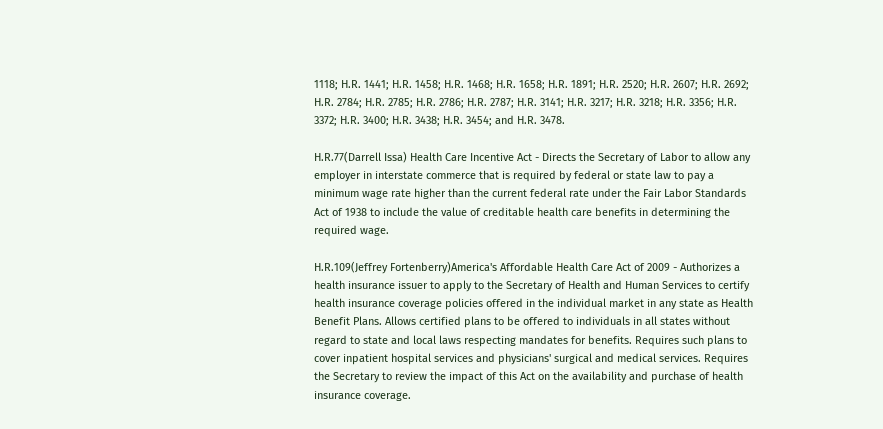1118; H.R. 1441; H.R. 1458; H.R. 1468; H.R. 1658; H.R. 1891; H.R. 2520; H.R. 2607; H.R. 2692; H.R. 2784; H.R. 2785; H.R. 2786; H.R. 2787; H.R. 3141; H.R. 3217; H.R. 3218; H.R. 3356; H.R. 3372; H.R. 3400; H.R. 3438; H.R. 3454; and H.R. 3478.

H.R.77(Darrell Issa) Health Care Incentive Act - Directs the Secretary of Labor to allow any employer in interstate commerce that is required by federal or state law to pay a minimum wage rate higher than the current federal rate under the Fair Labor Standards Act of 1938 to include the value of creditable health care benefits in determining the required wage.

H.R.109(Jeffrey Fortenberry)America's Affordable Health Care Act of 2009 - Authorizes a health insurance issuer to apply to the Secretary of Health and Human Services to certify health insurance coverage policies offered in the individual market in any state as Health Benefit Plans. Allows certified plans to be offered to individuals in all states without regard to state and local laws respecting mandates for benefits. Requires such plans to cover inpatient hospital services and physicians' surgical and medical services. Requires the Secretary to review the impact of this Act on the availability and purchase of health insurance coverage.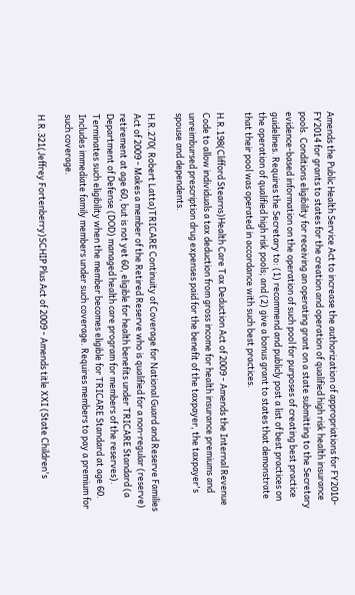Amends the Public Health Service Act to increase the authorization of appropriations for FY2010-FY2014 for grants to states for the creation and operation of qualified high risk health insurance pools. Conditions eligibility for receiving an operating grant on a state submitting to the Secretary evidence-based information on the operation of such pool for purposes of creating best practice guidelines. Requires the Secretary to: (1) recommend and publicly post a list of best practices on the operation of qualified high risk pools; and (2) give a bonus grant to states that demonstrate that their pool was operated in accordance with such best practices.

H.R.198(Clifford Stearns)Health Care Tax Deduction Act of 2009 - Amends the Internal Revenue Code to allow individuals a tax deduction from gross income for health insurance premiums and unreimbursed prescription drug expenses paid for the benefit of the taxpayer, the taxpayer's spouse and dependents.

H.R.270( Robert Latta)TRICARE Continuity of Coverage for National Guard and Reserve Families Act of 2009 - Makes a member of the Retired Reserve who is qualified for a non-regular (reserve) retirement at age 60, but is not yet 60, eligible for health benefits under TRICARE Standard (a Department of Defense (DOD) managed health care program for members of the reserves). Terminates such eligibility when the member becomes eligible for TRICARE Standard at age 60. Includes immediate family members under such coverage. Requires members to pay a premium for such coverage.

H.R.321(Jeffrey Fortenberry)SCHIP Plus Act of 2009 - Amends title XXI (State Children's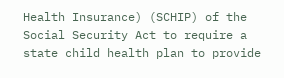Health Insurance) (SCHIP) of the Social Security Act to require a state child health plan to provide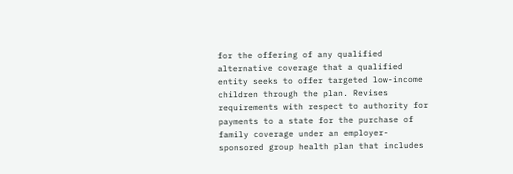for the offering of any qualified alternative coverage that a qualified entity seeks to offer targeted low-income children through the plan. Revises requirements with respect to authority for payments to a state for the purchase of family coverage under an employer-sponsored group health plan that includes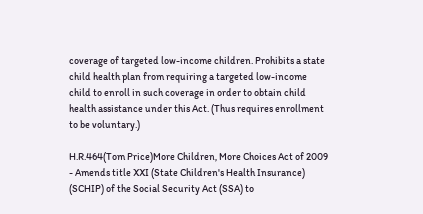coverage of targeted low-income children. Prohibits a state child health plan from requiring a targeted low-income child to enroll in such coverage in order to obtain child health assistance under this Act. (Thus requires enrollment to be voluntary.)

H.R.464(Tom Price)More Children, More Choices Act of 2009 - Amends title XXI (State Children's Health Insurance) (SCHIP) of the Social Security Act (SSA) to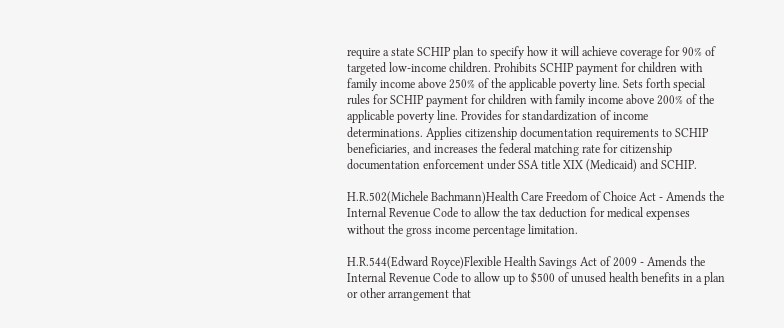require a state SCHIP plan to specify how it will achieve coverage for 90% of targeted low-income children. Prohibits SCHIP payment for children with family income above 250% of the applicable poverty line. Sets forth special rules for SCHIP payment for children with family income above 200% of the applicable poverty line. Provides for standardization of income determinations. Applies citizenship documentation requirements to SCHIP beneficiaries, and increases the federal matching rate for citizenship documentation enforcement under SSA title XIX (Medicaid) and SCHIP.

H.R.502(Michele Bachmann)Health Care Freedom of Choice Act - Amends the Internal Revenue Code to allow the tax deduction for medical expenses without the gross income percentage limitation.

H.R.544(Edward Royce)Flexible Health Savings Act of 2009 - Amends the Internal Revenue Code to allow up to $500 of unused health benefits in a plan or other arrangement that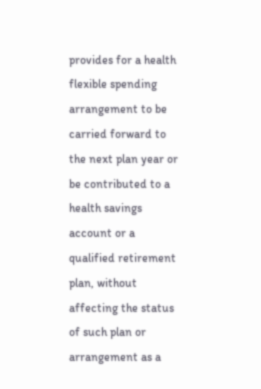provides for a health flexible spending arrangement to be carried forward to the next plan year or be contributed to a health savings account or a qualified retirement plan, without affecting the status of such plan or arrangement as a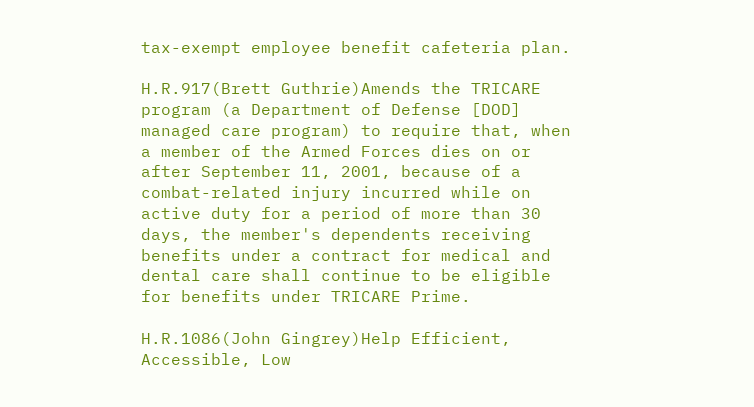tax-exempt employee benefit cafeteria plan.

H.R.917(Brett Guthrie)Amends the TRICARE program (a Department of Defense [DOD] managed care program) to require that, when a member of the Armed Forces dies on or after September 11, 2001, because of a combat-related injury incurred while on active duty for a period of more than 30 days, the member's dependents receiving benefits under a contract for medical and dental care shall continue to be eligible for benefits under TRICARE Prime.

H.R.1086(John Gingrey)Help Efficient, Accessible, Low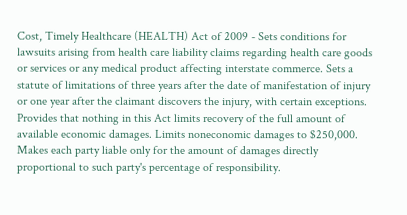Cost, Timely Healthcare (HEALTH) Act of 2009 - Sets conditions for lawsuits arising from health care liability claims regarding health care goods or services or any medical product affecting interstate commerce. Sets a statute of limitations of three years after the date of manifestation of injury or one year after the claimant discovers the injury, with certain exceptions. Provides that nothing in this Act limits recovery of the full amount of available economic damages. Limits noneconomic damages to $250,000. Makes each party liable only for the amount of damages directly proportional to such party's percentage of responsibility.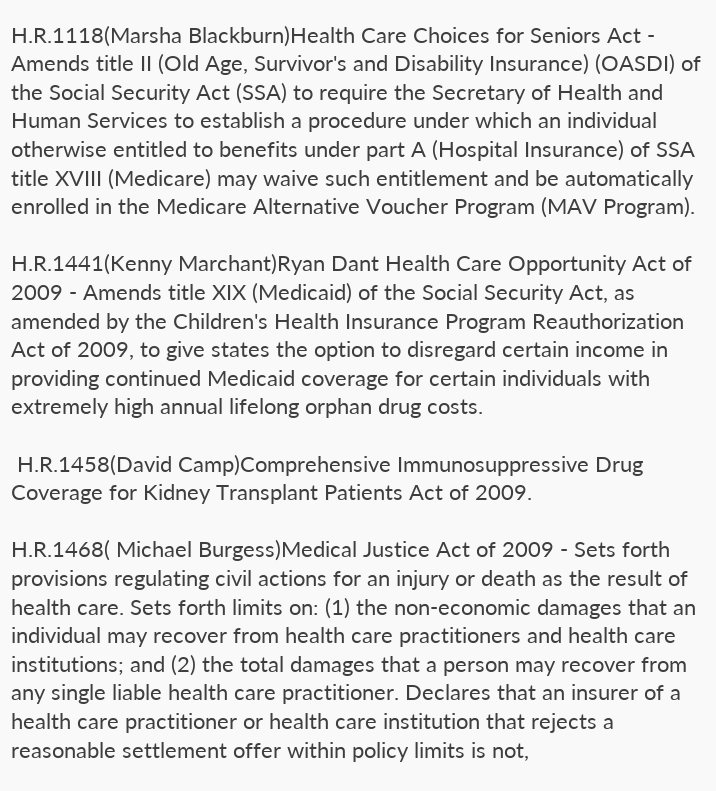H.R.1118(Marsha Blackburn)Health Care Choices for Seniors Act - Amends title II (Old Age, Survivor's and Disability Insurance) (OASDI) of the Social Security Act (SSA) to require the Secretary of Health and Human Services to establish a procedure under which an individual otherwise entitled to benefits under part A (Hospital Insurance) of SSA title XVIII (Medicare) may waive such entitlement and be automatically enrolled in the Medicare Alternative Voucher Program (MAV Program).

H.R.1441(Kenny Marchant)Ryan Dant Health Care Opportunity Act of 2009 - Amends title XIX (Medicaid) of the Social Security Act, as amended by the Children's Health Insurance Program Reauthorization Act of 2009, to give states the option to disregard certain income in providing continued Medicaid coverage for certain individuals with extremely high annual lifelong orphan drug costs.

 H.R.1458(David Camp)Comprehensive Immunosuppressive Drug Coverage for Kidney Transplant Patients Act of 2009.

H.R.1468( Michael Burgess)Medical Justice Act of 2009 - Sets forth provisions regulating civil actions for an injury or death as the result of health care. Sets forth limits on: (1) the non-economic damages that an individual may recover from health care practitioners and health care institutions; and (2) the total damages that a person may recover from any single liable health care practitioner. Declares that an insurer of a health care practitioner or health care institution that rejects a reasonable settlement offer within policy limits is not,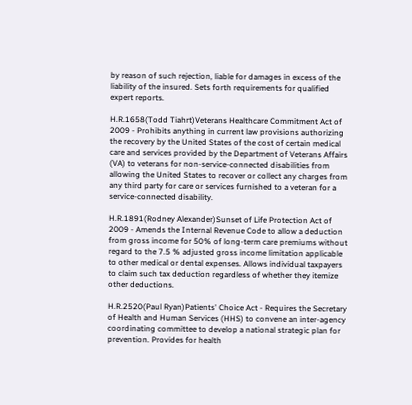by reason of such rejection, liable for damages in excess of the liability of the insured. Sets forth requirements for qualified expert reports.

H.R.1658(Todd Tiahrt)Veterans Healthcare Commitment Act of 2009 - Prohibits anything in current law provisions authorizing the recovery by the United States of the cost of certain medical care and services provided by the Department of Veterans Affairs (VA) to veterans for non-service-connected disabilities from allowing the United States to recover or collect any charges from any third party for care or services furnished to a veteran for a service-connected disability.

H.R.1891(Rodney Alexander)Sunset of Life Protection Act of 2009 - Amends the Internal Revenue Code to allow a deduction from gross income for 50% of long-term care premiums without regard to the 7.5 % adjusted gross income limitation applicable to other medical or dental expenses. Allows individual taxpayers to claim such tax deduction regardless of whether they itemize other deductions.

H.R.2520(Paul Ryan)Patients' Choice Act - Requires the Secretary of Health and Human Services (HHS) to convene an inter-agency coordinating committee to develop a national strategic plan for prevention. Provides for health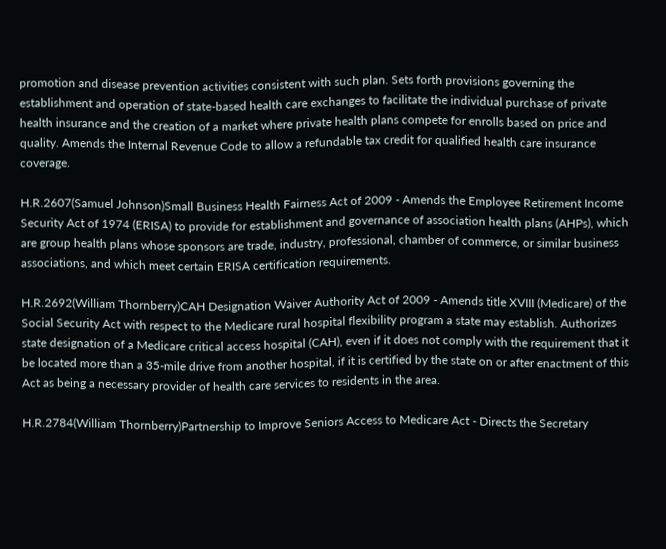promotion and disease prevention activities consistent with such plan. Sets forth provisions governing the establishment and operation of state-based health care exchanges to facilitate the individual purchase of private health insurance and the creation of a market where private health plans compete for enrolls based on price and quality. Amends the Internal Revenue Code to allow a refundable tax credit for qualified health care insurance coverage.

H.R.2607(Samuel Johnson)Small Business Health Fairness Act of 2009 - Amends the Employee Retirement Income Security Act of 1974 (ERISA) to provide for establishment and governance of association health plans (AHPs), which are group health plans whose sponsors are trade, industry, professional, chamber of commerce, or similar business associations, and which meet certain ERISA certification requirements.

H.R.2692(William Thornberry)CAH Designation Waiver Authority Act of 2009 - Amends title XVIII (Medicare) of the Social Security Act with respect to the Medicare rural hospital flexibility program a state may establish. Authorizes state designation of a Medicare critical access hospital (CAH), even if it does not comply with the requirement that it be located more than a 35-mile drive from another hospital, if it is certified by the state on or after enactment of this Act as being a necessary provider of health care services to residents in the area.

H.R.2784(William Thornberry)Partnership to Improve Seniors Access to Medicare Act - Directs the Secretary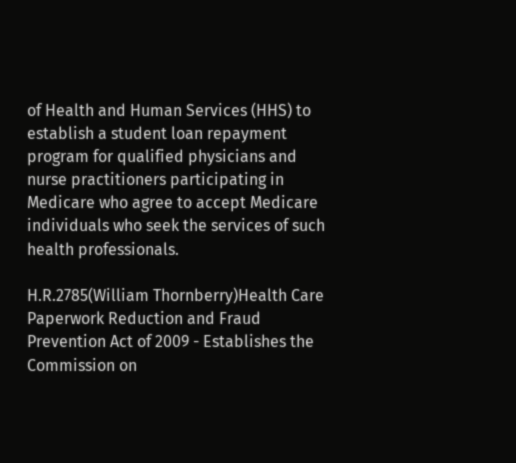of Health and Human Services (HHS) to establish a student loan repayment program for qualified physicians and nurse practitioners participating in Medicare who agree to accept Medicare individuals who seek the services of such health professionals.

H.R.2785(William Thornberry)Health Care Paperwork Reduction and Fraud Prevention Act of 2009 - Establishes the Commission on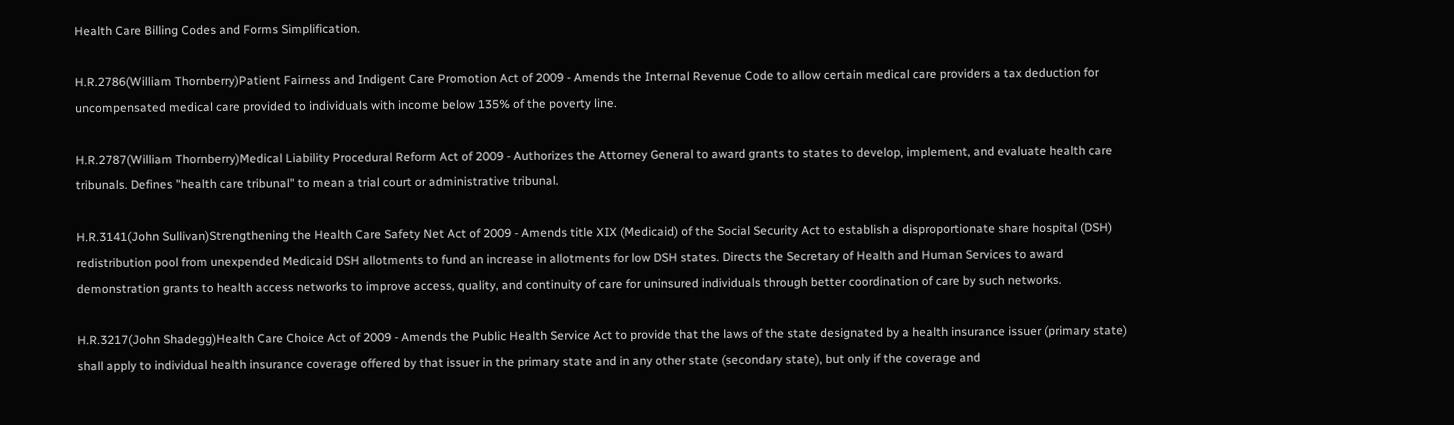Health Care Billing Codes and Forms Simplification.

H.R.2786(William Thornberry)Patient Fairness and Indigent Care Promotion Act of 2009 - Amends the Internal Revenue Code to allow certain medical care providers a tax deduction for uncompensated medical care provided to individuals with income below 135% of the poverty line.

H.R.2787(William Thornberry)Medical Liability Procedural Reform Act of 2009 - Authorizes the Attorney General to award grants to states to develop, implement, and evaluate health care tribunals. Defines "health care tribunal" to mean a trial court or administrative tribunal.

H.R.3141(John Sullivan)Strengthening the Health Care Safety Net Act of 2009 - Amends title XIX (Medicaid) of the Social Security Act to establish a disproportionate share hospital (DSH) redistribution pool from unexpended Medicaid DSH allotments to fund an increase in allotments for low DSH states. Directs the Secretary of Health and Human Services to award demonstration grants to health access networks to improve access, quality, and continuity of care for uninsured individuals through better coordination of care by such networks.

H.R.3217(John Shadegg)Health Care Choice Act of 2009 - Amends the Public Health Service Act to provide that the laws of the state designated by a health insurance issuer (primary state) shall apply to individual health insurance coverage offered by that issuer in the primary state and in any other state (secondary state), but only if the coverage and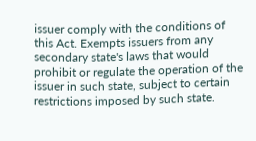issuer comply with the conditions of this Act. Exempts issuers from any secondary state's laws that would prohibit or regulate the operation of the issuer in such state, subject to certain restrictions imposed by such state.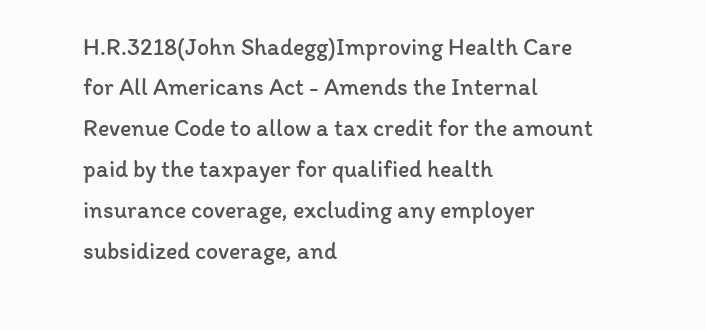H.R.3218(John Shadegg)Improving Health Care for All Americans Act - Amends the Internal Revenue Code to allow a tax credit for the amount paid by the taxpayer for qualified health insurance coverage, excluding any employer subsidized coverage, and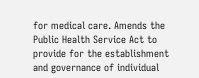for medical care. Amends the Public Health Service Act to provide for the establishment and governance of individual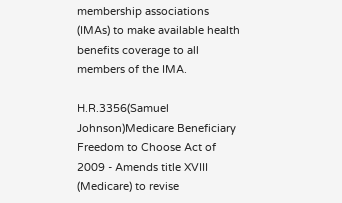membership associations (IMAs) to make available health benefits coverage to all members of the IMA.

H.R.3356(Samuel Johnson)Medicare Beneficiary Freedom to Choose Act of 2009 - Amends title XVIII (Medicare) to revise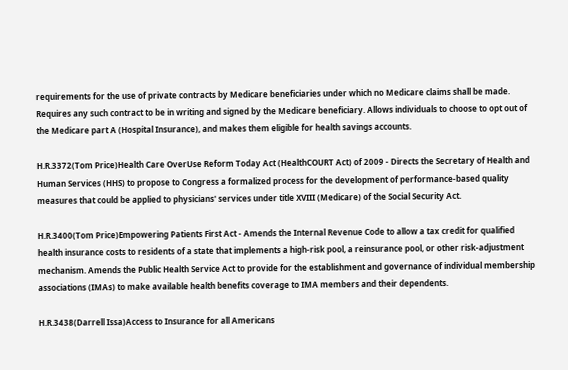requirements for the use of private contracts by Medicare beneficiaries under which no Medicare claims shall be made. Requires any such contract to be in writing and signed by the Medicare beneficiary. Allows individuals to choose to opt out of the Medicare part A (Hospital Insurance), and makes them eligible for health savings accounts.

H.R.3372(Tom Price)Health Care OverUse Reform Today Act (HealthCOURT Act) of 2009 - Directs the Secretary of Health and Human Services (HHS) to propose to Congress a formalized process for the development of performance-based quality measures that could be applied to physicians' services under title XVIII (Medicare) of the Social Security Act.

H.R.3400(Tom Price)Empowering Patients First Act - Amends the Internal Revenue Code to allow a tax credit for qualified health insurance costs to residents of a state that implements a high-risk pool, a reinsurance pool, or other risk-adjustment mechanism. Amends the Public Health Service Act to provide for the establishment and governance of individual membership associations (IMAs) to make available health benefits coverage to IMA members and their dependents.

H.R.3438(Darrell Issa)Access to Insurance for all Americans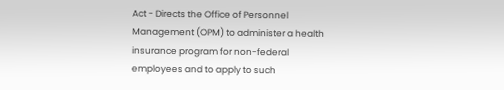Act - Directs the Office of Personnel Management (OPM) to administer a health insurance program for non-federal employees and to apply to such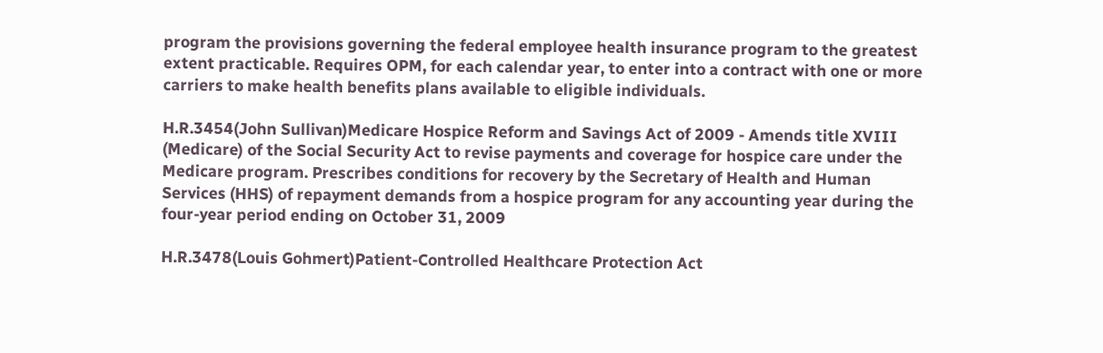program the provisions governing the federal employee health insurance program to the greatest extent practicable. Requires OPM, for each calendar year, to enter into a contract with one or more carriers to make health benefits plans available to eligible individuals.

H.R.3454(John Sullivan)Medicare Hospice Reform and Savings Act of 2009 - Amends title XVIII (Medicare) of the Social Security Act to revise payments and coverage for hospice care under the Medicare program. Prescribes conditions for recovery by the Secretary of Health and Human Services (HHS) of repayment demands from a hospice program for any accounting year during the four-year period ending on October 31, 2009

H.R.3478(Louis Gohmert)Patient-Controlled Healthcare Protection Act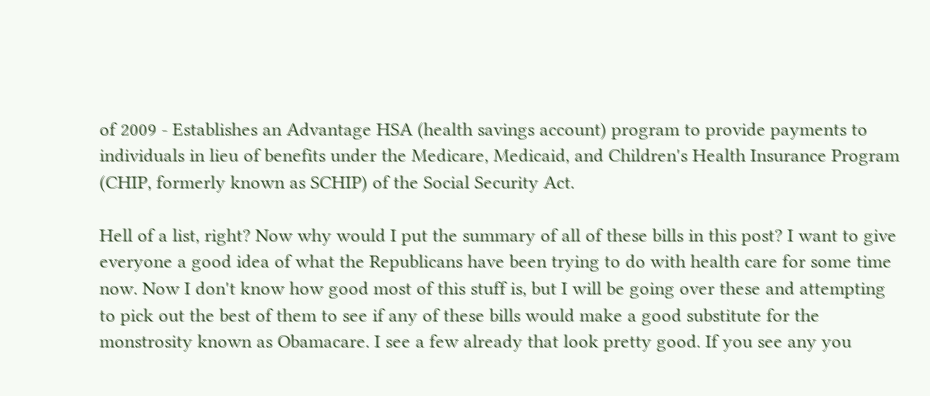of 2009 - Establishes an Advantage HSA (health savings account) program to provide payments to individuals in lieu of benefits under the Medicare, Medicaid, and Children's Health Insurance Program (CHIP, formerly known as SCHIP) of the Social Security Act.

Hell of a list, right? Now why would I put the summary of all of these bills in this post? I want to give everyone a good idea of what the Republicans have been trying to do with health care for some time now. Now I don't know how good most of this stuff is, but I will be going over these and attempting to pick out the best of them to see if any of these bills would make a good substitute for the monstrosity known as Obamacare. I see a few already that look pretty good. If you see any you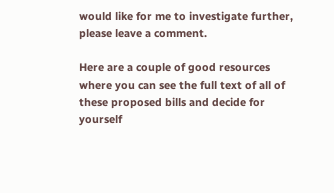would like for me to investigate further, please leave a comment.

Here are a couple of good resources where you can see the full text of all of these proposed bills and decide for yourself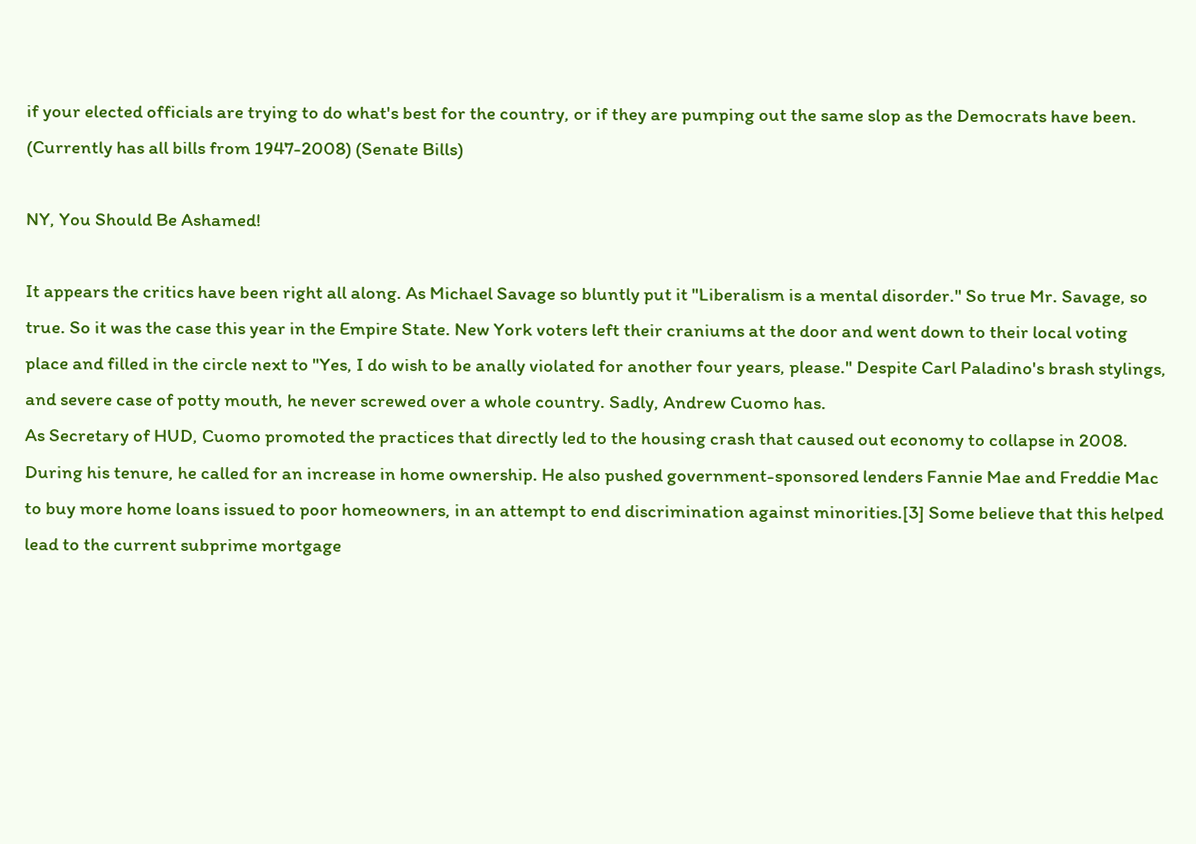if your elected officials are trying to do what's best for the country, or if they are pumping out the same slop as the Democrats have been. (Currently has all bills from 1947-2008) (Senate Bills)

NY, You Should Be Ashamed!

It appears the critics have been right all along. As Michael Savage so bluntly put it "Liberalism is a mental disorder." So true Mr. Savage, so true. So it was the case this year in the Empire State. New York voters left their craniums at the door and went down to their local voting place and filled in the circle next to "Yes, I do wish to be anally violated for another four years, please." Despite Carl Paladino's brash stylings, and severe case of potty mouth, he never screwed over a whole country. Sadly, Andrew Cuomo has.
As Secretary of HUD, Cuomo promoted the practices that directly led to the housing crash that caused out economy to collapse in 2008.
During his tenure, he called for an increase in home ownership. He also pushed government-sponsored lenders Fannie Mae and Freddie Mac to buy more home loans issued to poor homeowners, in an attempt to end discrimination against minorities.[3] Some believe that this helped lead to the current subprime mortgage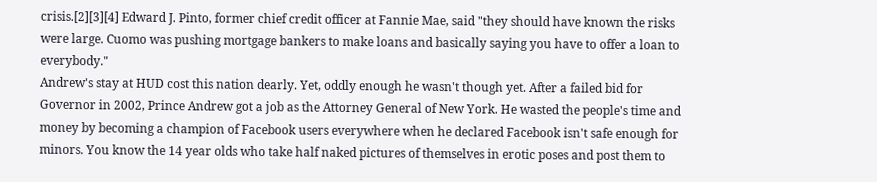crisis.[2][3][4] Edward J. Pinto, former chief credit officer at Fannie Mae, said "they should have known the risks were large. Cuomo was pushing mortgage bankers to make loans and basically saying you have to offer a loan to everybody."
Andrew's stay at HUD cost this nation dearly. Yet, oddly enough he wasn't though yet. After a failed bid for Governor in 2002, Prince Andrew got a job as the Attorney General of New York. He wasted the people's time and money by becoming a champion of Facebook users everywhere when he declared Facebook isn't safe enough for minors. You know the 14 year olds who take half naked pictures of themselves in erotic poses and post them to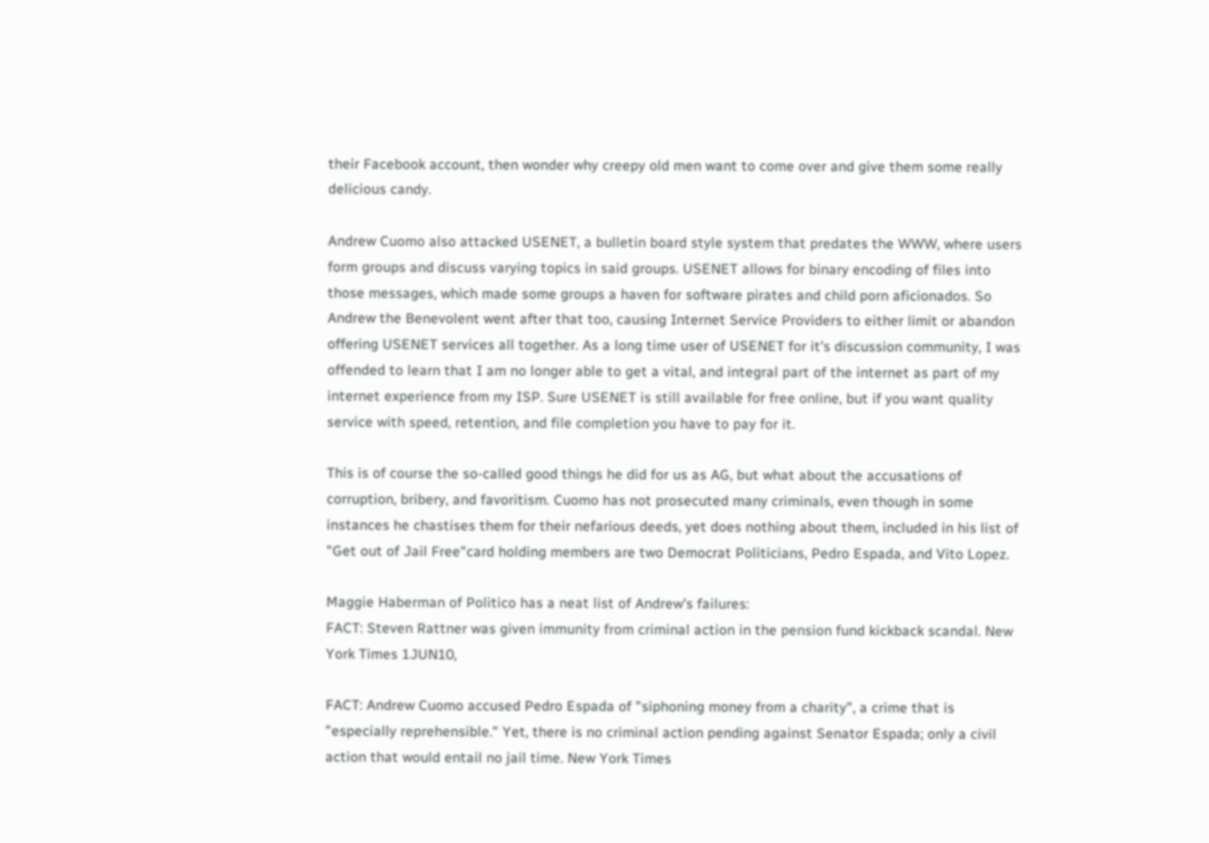their Facebook account, then wonder why creepy old men want to come over and give them some really delicious candy.

Andrew Cuomo also attacked USENET, a bulletin board style system that predates the WWW, where users form groups and discuss varying topics in said groups. USENET allows for binary encoding of files into those messages, which made some groups a haven for software pirates and child porn aficionados. So Andrew the Benevolent went after that too, causing Internet Service Providers to either limit or abandon offering USENET services all together. As a long time user of USENET for it's discussion community, I was offended to learn that I am no longer able to get a vital, and integral part of the internet as part of my internet experience from my ISP. Sure USENET is still available for free online, but if you want quality service with speed, retention, and file completion you have to pay for it.

This is of course the so-called good things he did for us as AG, but what about the accusations of corruption, bribery, and favoritism. Cuomo has not prosecuted many criminals, even though in some instances he chastises them for their nefarious deeds, yet does nothing about them, included in his list of "Get out of Jail Free"card holding members are two Democrat Politicians, Pedro Espada, and Vito Lopez.

Maggie Haberman of Politico has a neat list of Andrew's failures:
FACT: Steven Rattner was given immunity from criminal action in the pension fund kickback scandal. New York Times 1JUN10,

FACT: Andrew Cuomo accused Pedro Espada of "siphoning money from a charity", a crime that is "especially reprehensible." Yet, there is no criminal action pending against Senator Espada; only a civil action that would entail no jail time. New York Times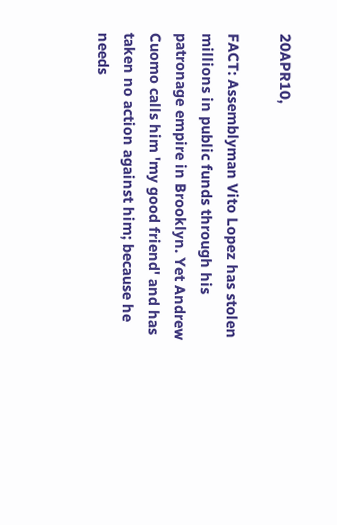20APR10,

FACT: Assemblyman Vito Lopez has stolen millions in public funds through his patronage empire in Brooklyn. Yet Andrew Cuomo calls him 'my good friend' and has taken no action against him; because he needs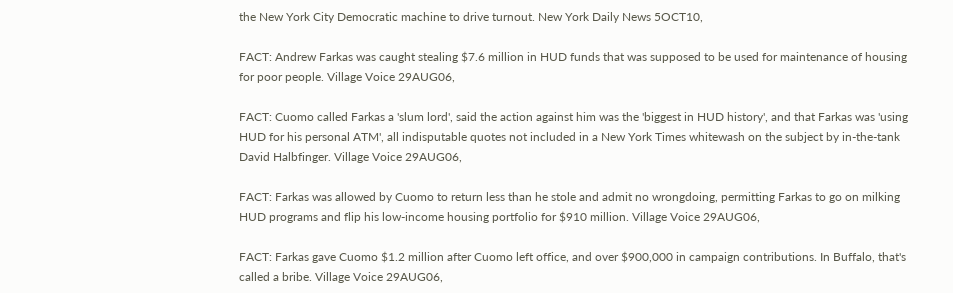the New York City Democratic machine to drive turnout. New York Daily News 5OCT10,

FACT: Andrew Farkas was caught stealing $7.6 million in HUD funds that was supposed to be used for maintenance of housing for poor people. Village Voice 29AUG06,

FACT: Cuomo called Farkas a 'slum lord', said the action against him was the 'biggest in HUD history', and that Farkas was 'using HUD for his personal ATM', all indisputable quotes not included in a New York Times whitewash on the subject by in-the-tank David Halbfinger. Village Voice 29AUG06,

FACT: Farkas was allowed by Cuomo to return less than he stole and admit no wrongdoing, permitting Farkas to go on milking HUD programs and flip his low-income housing portfolio for $910 million. Village Voice 29AUG06,

FACT: Farkas gave Cuomo $1.2 million after Cuomo left office, and over $900,000 in campaign contributions. In Buffalo, that's called a bribe. Village Voice 29AUG06,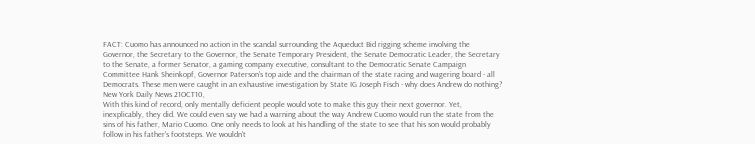FACT: Cuomo has announced no action in the scandal surrounding the Aqueduct Bid rigging scheme involving the Governor, the Secretary to the Governor, the Senate Temporary President, the Senate Democratic Leader, the Secretary to the Senate, a former Senator, a gaming company executive, consultant to the Democratic Senate Campaign Committee Hank Sheinkopf, Governor Paterson's top aide and the chairman of the state racing and wagering board - all Democrats. These men were caught in an exhaustive investigation by State IG Joseph Fisch - why does Andrew do nothing? New York Daily News 21OCT10,
With this kind of record, only mentally deficient people would vote to make this guy their next governor. Yet, inexplicably, they did. We could even say we had a warning about the way Andrew Cuomo would run the state from the sins of his father, Mario Cuomo. One only needs to look at his handling of the state to see that his son would probably follow in his father's footsteps. We wouldn't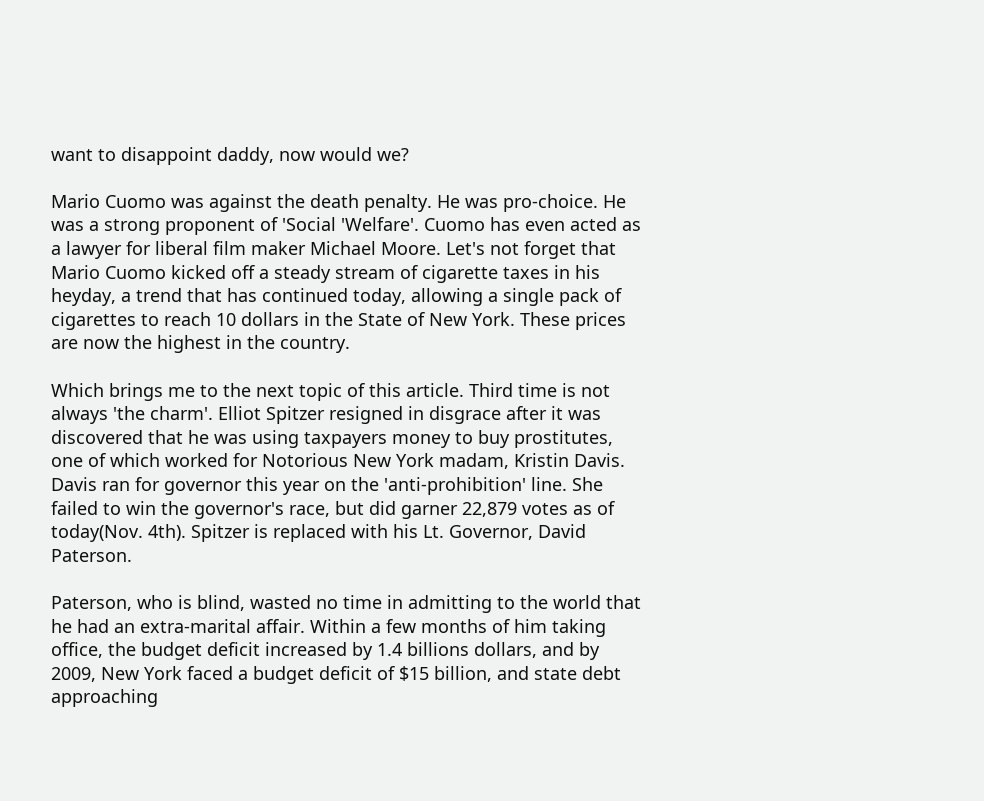want to disappoint daddy, now would we?

Mario Cuomo was against the death penalty. He was pro-choice. He was a strong proponent of 'Social 'Welfare'. Cuomo has even acted as a lawyer for liberal film maker Michael Moore. Let's not forget that Mario Cuomo kicked off a steady stream of cigarette taxes in his heyday, a trend that has continued today, allowing a single pack of cigarettes to reach 10 dollars in the State of New York. These prices are now the highest in the country.

Which brings me to the next topic of this article. Third time is not always 'the charm'. Elliot Spitzer resigned in disgrace after it was discovered that he was using taxpayers money to buy prostitutes, one of which worked for Notorious New York madam, Kristin Davis. Davis ran for governor this year on the 'anti-prohibition' line. She failed to win the governor's race, but did garner 22,879 votes as of today(Nov. 4th). Spitzer is replaced with his Lt. Governor, David Paterson.

Paterson, who is blind, wasted no time in admitting to the world that he had an extra-marital affair. Within a few months of him taking office, the budget deficit increased by 1.4 billions dollars, and by 2009, New York faced a budget deficit of $15 billion, and state debt approaching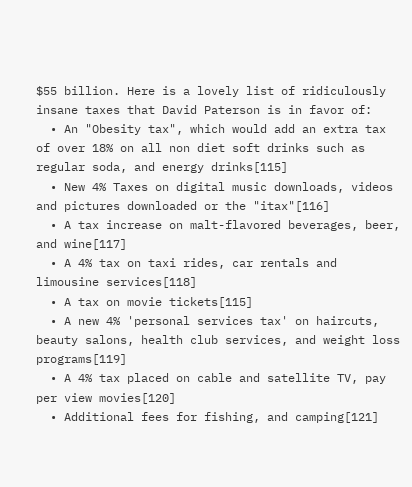$55 billion. Here is a lovely list of ridiculously insane taxes that David Paterson is in favor of:
  • An "Obesity tax", which would add an extra tax of over 18% on all non diet soft drinks such as regular soda, and energy drinks[115]
  • New 4% Taxes on digital music downloads, videos and pictures downloaded or the "itax"[116]
  • A tax increase on malt-flavored beverages, beer, and wine[117]
  • A 4% tax on taxi rides, car rentals and limousine services[118]
  • A tax on movie tickets[115]
  • A new 4% 'personal services tax' on haircuts, beauty salons, health club services, and weight loss programs[119]
  • A 4% tax placed on cable and satellite TV, pay per view movies[120]
  • Additional fees for fishing, and camping[121]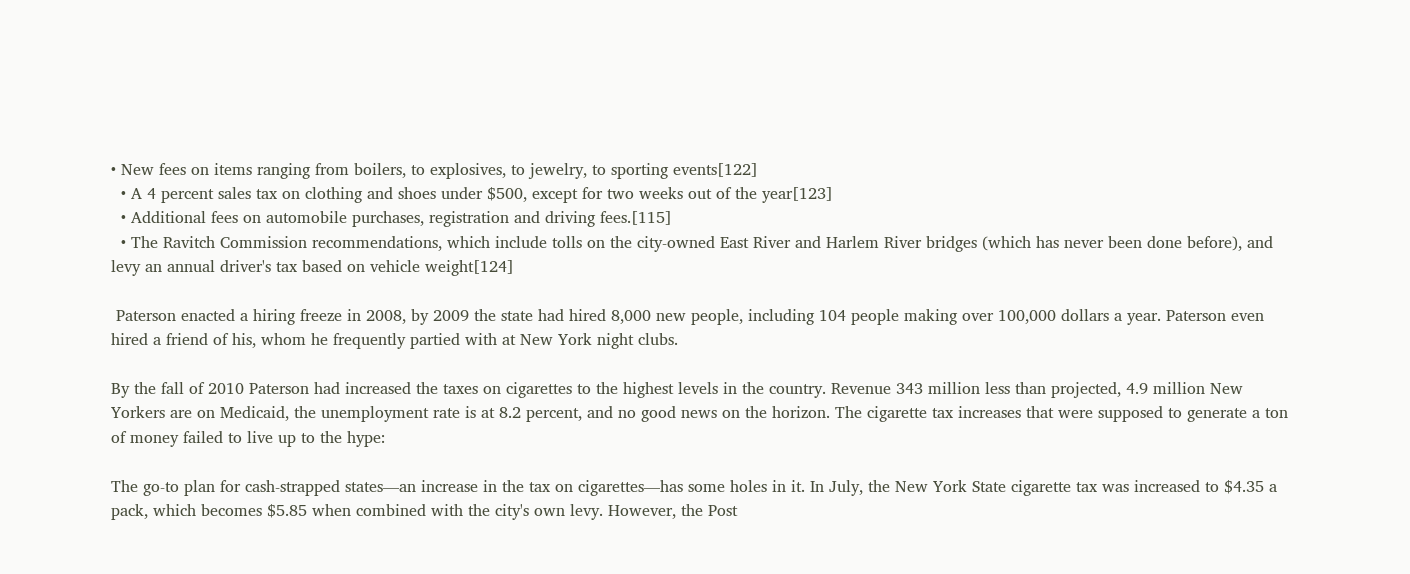• New fees on items ranging from boilers, to explosives, to jewelry, to sporting events[122]
  • A 4 percent sales tax on clothing and shoes under $500, except for two weeks out of the year[123]
  • Additional fees on automobile purchases, registration and driving fees.[115]
  • The Ravitch Commission recommendations, which include tolls on the city-owned East River and Harlem River bridges (which has never been done before), and levy an annual driver's tax based on vehicle weight[124]

 Paterson enacted a hiring freeze in 2008, by 2009 the state had hired 8,000 new people, including 104 people making over 100,000 dollars a year. Paterson even hired a friend of his, whom he frequently partied with at New York night clubs.

By the fall of 2010 Paterson had increased the taxes on cigarettes to the highest levels in the country. Revenue 343 million less than projected, 4.9 million New Yorkers are on Medicaid, the unemployment rate is at 8.2 percent, and no good news on the horizon. The cigarette tax increases that were supposed to generate a ton of money failed to live up to the hype:

The go-to plan for cash-strapped states—an increase in the tax on cigarettes—has some holes in it. In July, the New York State cigarette tax was increased to $4.35 a pack, which becomes $5.85 when combined with the city's own levy. However, the Post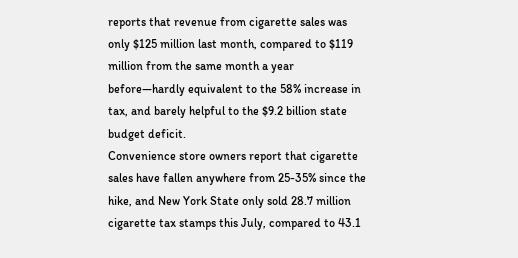reports that revenue from cigarette sales was only $125 million last month, compared to $119 million from the same month a year before—hardly equivalent to the 58% increase in tax, and barely helpful to the $9.2 billion state budget deficit.
Convenience store owners report that cigarette sales have fallen anywhere from 25-35% since the hike, and New York State only sold 28.7 million cigarette tax stamps this July, compared to 43.1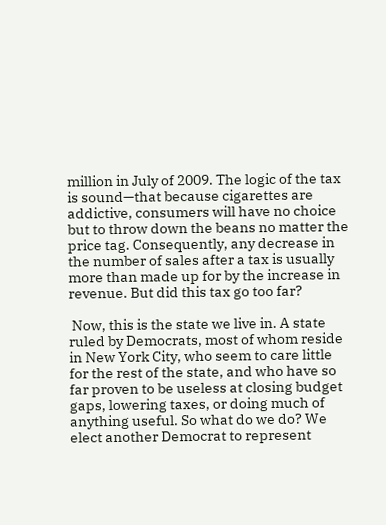million in July of 2009. The logic of the tax is sound—that because cigarettes are addictive, consumers will have no choice but to throw down the beans no matter the price tag. Consequently, any decrease in the number of sales after a tax is usually more than made up for by the increase in revenue. But did this tax go too far?

 Now, this is the state we live in. A state ruled by Democrats, most of whom reside in New York City, who seem to care little for the rest of the state, and who have so far proven to be useless at closing budget gaps, lowering taxes, or doing much of anything useful. So what do we do? We elect another Democrat to represent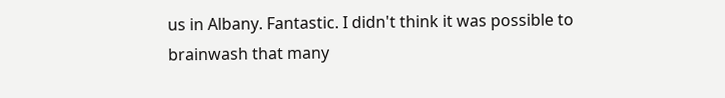us in Albany. Fantastic. I didn't think it was possible to brainwash that many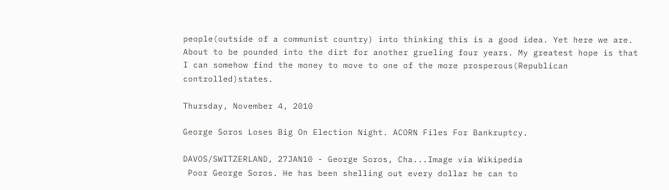people(outside of a communist country) into thinking this is a good idea. Yet here we are. About to be pounded into the dirt for another grueling four years. My greatest hope is that I can somehow find the money to move to one of the more prosperous(Republican controlled)states.

Thursday, November 4, 2010

George Soros Loses Big On Election Night. ACORN Files For Bankruptcy.

DAVOS/SWITZERLAND, 27JAN10 - George Soros, Cha...Image via Wikipedia
 Poor George Soros. He has been shelling out every dollar he can to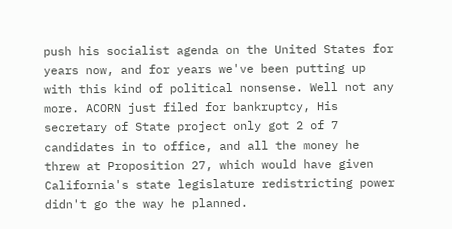push his socialist agenda on the United States for years now, and for years we've been putting up with this kind of political nonsense. Well not any more. ACORN just filed for bankruptcy, His secretary of State project only got 2 of 7 candidates in to office, and all the money he threw at Proposition 27, which would have given California's state legislature redistricting power didn't go the way he planned.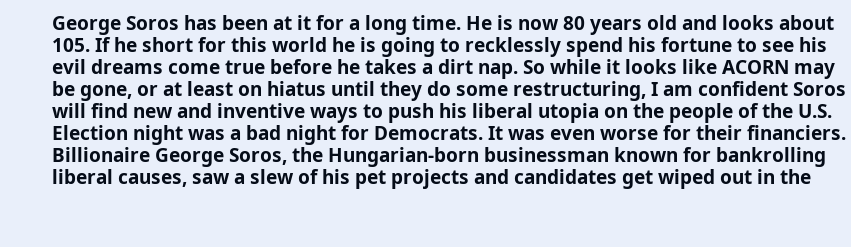George Soros has been at it for a long time. He is now 80 years old and looks about 105. If he short for this world he is going to recklessly spend his fortune to see his evil dreams come true before he takes a dirt nap. So while it looks like ACORN may be gone, or at least on hiatus until they do some restructuring, I am confident Soros will find new and inventive ways to push his liberal utopia on the people of the U.S.
Election night was a bad night for Democrats. It was even worse for their financiers.
Billionaire George Soros, the Hungarian-born businessman known for bankrolling liberal causes, saw a slew of his pet projects and candidates get wiped out in the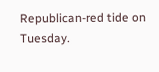Republican-red tide on Tuesday.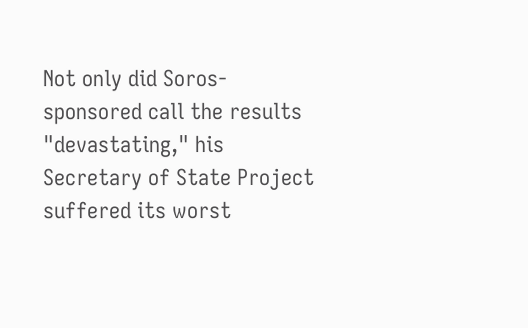Not only did Soros-sponsored call the results "devastating," his Secretary of State Project suffered its worst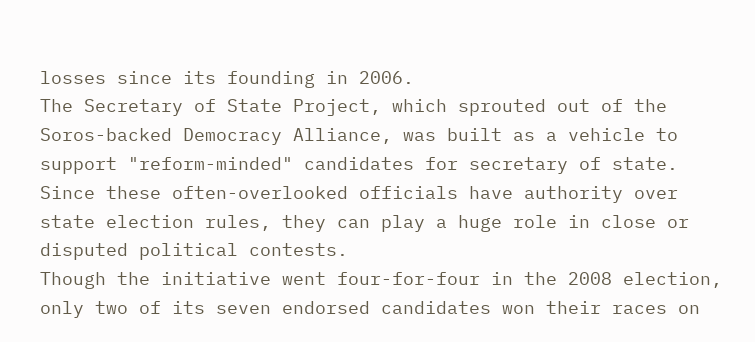losses since its founding in 2006.
The Secretary of State Project, which sprouted out of the Soros-backed Democracy Alliance, was built as a vehicle to support "reform-minded" candidates for secretary of state. Since these often-overlooked officials have authority over state election rules, they can play a huge role in close or disputed political contests.
Though the initiative went four-for-four in the 2008 election, only two of its seven endorsed candidates won their races on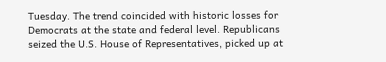Tuesday. The trend coincided with historic losses for Democrats at the state and federal level. Republicans seized the U.S. House of Representatives, picked up at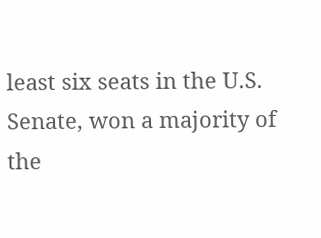least six seats in the U.S. Senate, won a majority of the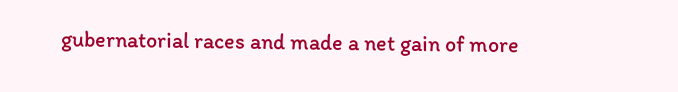gubernatorial races and made a net gain of more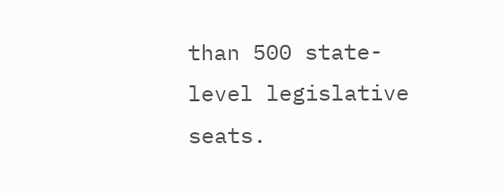than 500 state-level legislative seats.